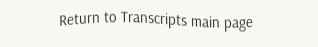Return to Transcripts main page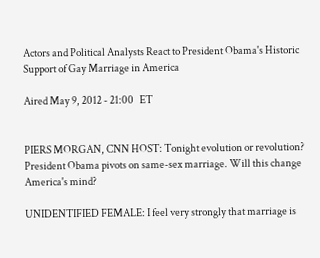Actors and Political Analysts React to President Obama's Historic Support of Gay Marriage in America

Aired May 9, 2012 - 21:00   ET


PIERS MORGAN, CNN HOST: Tonight evolution or revolution? President Obama pivots on same-sex marriage. Will this change America's mind?

UNIDENTIFIED FEMALE: I feel very strongly that marriage is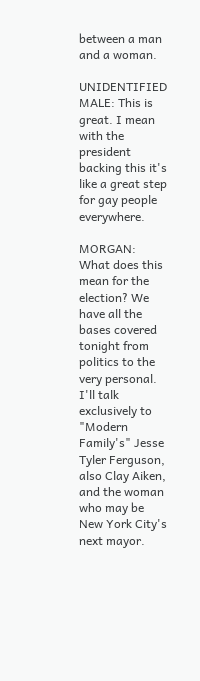between a man and a woman.

UNIDENTIFIED MALE: This is great. I mean with the president backing this it's like a great step for gay people everywhere.

MORGAN: What does this mean for the election? We have all the bases covered tonight from politics to the very personal. I'll talk exclusively to "Modern Family's" Jesse Tyler Ferguson, also Clay Aiken, and the woman who may be New York City's next mayor.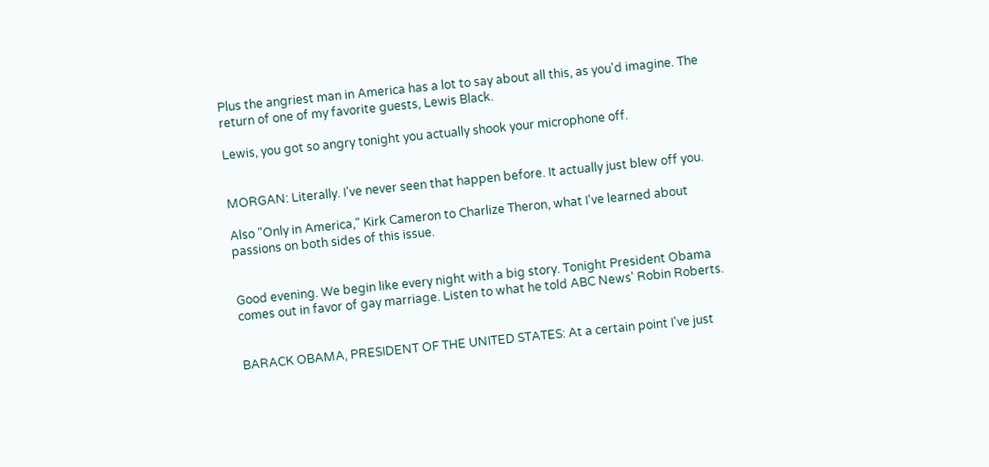Plus the angriest man in America has a lot to say about all this, as you'd imagine. The return of one of my favorite guests, Lewis Black.

Lewis, you got so angry tonight you actually shook your microphone off.


MORGAN: Literally. I've never seen that happen before. It actually just blew off you.

Also "Only in America," Kirk Cameron to Charlize Theron, what I've learned about passions on both sides of this issue.


Good evening. We begin like every night with a big story. Tonight President Obama comes out in favor of gay marriage. Listen to what he told ABC News' Robin Roberts.


BARACK OBAMA, PRESIDENT OF THE UNITED STATES: At a certain point I've just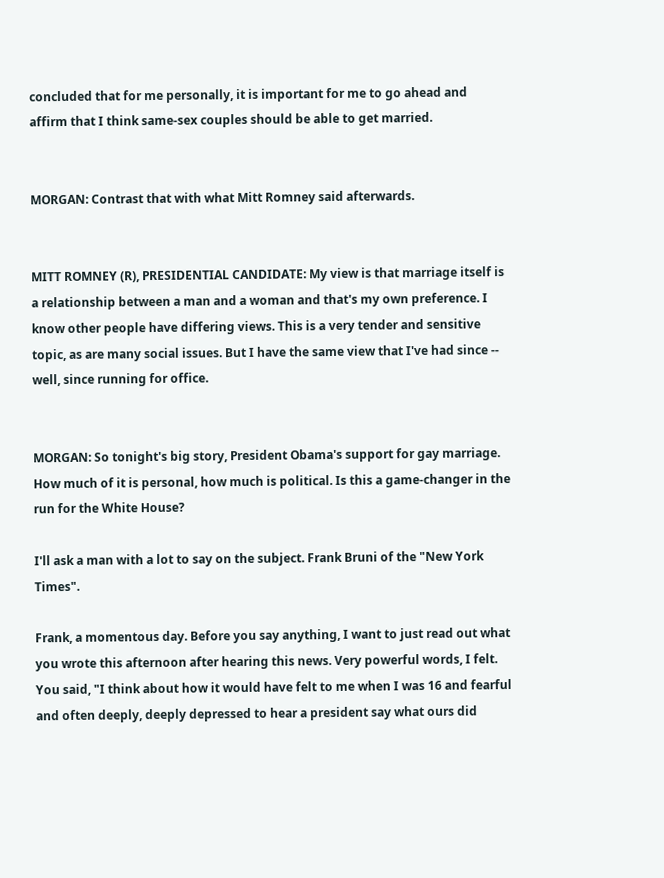concluded that for me personally, it is important for me to go ahead and affirm that I think same-sex couples should be able to get married.


MORGAN: Contrast that with what Mitt Romney said afterwards.


MITT ROMNEY (R), PRESIDENTIAL CANDIDATE: My view is that marriage itself is a relationship between a man and a woman and that's my own preference. I know other people have differing views. This is a very tender and sensitive topic, as are many social issues. But I have the same view that I've had since -- well, since running for office.


MORGAN: So tonight's big story, President Obama's support for gay marriage. How much of it is personal, how much is political. Is this a game-changer in the run for the White House?

I'll ask a man with a lot to say on the subject. Frank Bruni of the "New York Times".

Frank, a momentous day. Before you say anything, I want to just read out what you wrote this afternoon after hearing this news. Very powerful words, I felt. You said, "I think about how it would have felt to me when I was 16 and fearful and often deeply, deeply depressed to hear a president say what ours did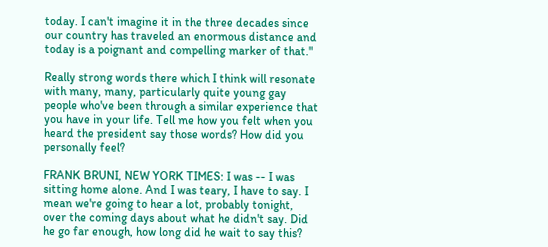today. I can't imagine it in the three decades since our country has traveled an enormous distance and today is a poignant and compelling marker of that."

Really strong words there which I think will resonate with many, many, particularly quite young gay people who've been through a similar experience that you have in your life. Tell me how you felt when you heard the president say those words? How did you personally feel?

FRANK BRUNI, NEW YORK TIMES: I was -- I was sitting home alone. And I was teary, I have to say. I mean we're going to hear a lot, probably tonight, over the coming days about what he didn't say. Did he go far enough, how long did he wait to say this?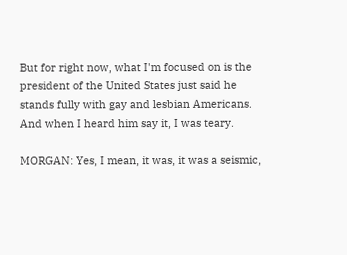But for right now, what I'm focused on is the president of the United States just said he stands fully with gay and lesbian Americans. And when I heard him say it, I was teary.

MORGAN: Yes, I mean, it was, it was a seismic,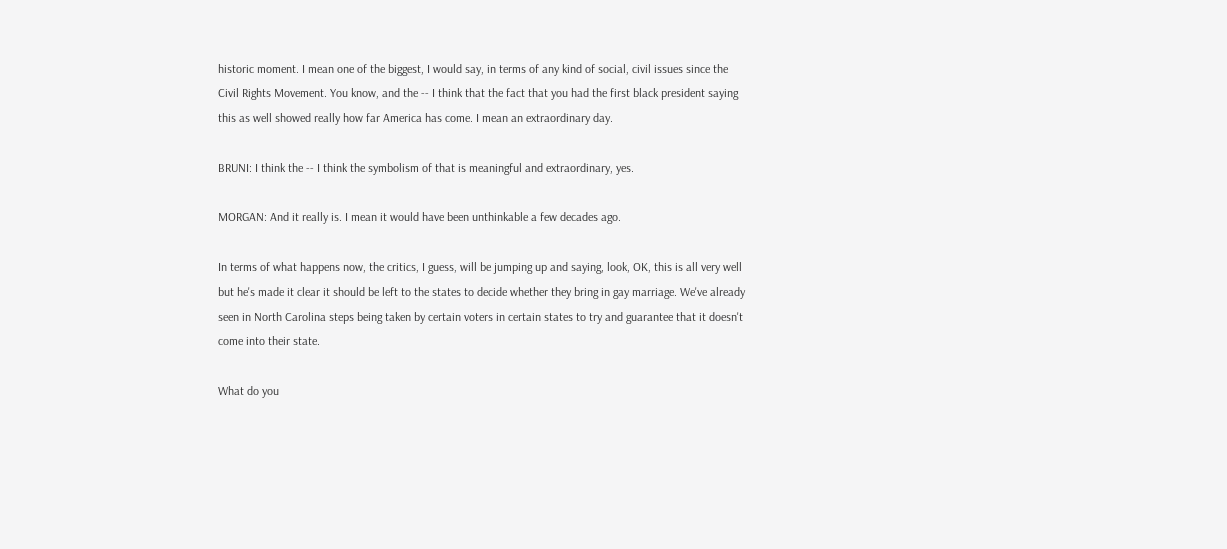historic moment. I mean one of the biggest, I would say, in terms of any kind of social, civil issues since the Civil Rights Movement. You know, and the -- I think that the fact that you had the first black president saying this as well showed really how far America has come. I mean an extraordinary day.

BRUNI: I think the -- I think the symbolism of that is meaningful and extraordinary, yes.

MORGAN: And it really is. I mean it would have been unthinkable a few decades ago.

In terms of what happens now, the critics, I guess, will be jumping up and saying, look, OK, this is all very well but he's made it clear it should be left to the states to decide whether they bring in gay marriage. We've already seen in North Carolina steps being taken by certain voters in certain states to try and guarantee that it doesn't come into their state.

What do you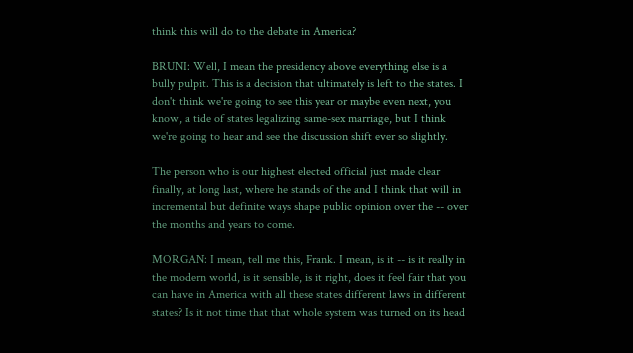think this will do to the debate in America?

BRUNI: Well, I mean the presidency above everything else is a bully pulpit. This is a decision that ultimately is left to the states. I don't think we're going to see this year or maybe even next, you know, a tide of states legalizing same-sex marriage, but I think we're going to hear and see the discussion shift ever so slightly.

The person who is our highest elected official just made clear finally, at long last, where he stands of the and I think that will in incremental but definite ways shape public opinion over the -- over the months and years to come.

MORGAN: I mean, tell me this, Frank. I mean, is it -- is it really in the modern world, is it sensible, is it right, does it feel fair that you can have in America with all these states different laws in different states? Is it not time that that whole system was turned on its head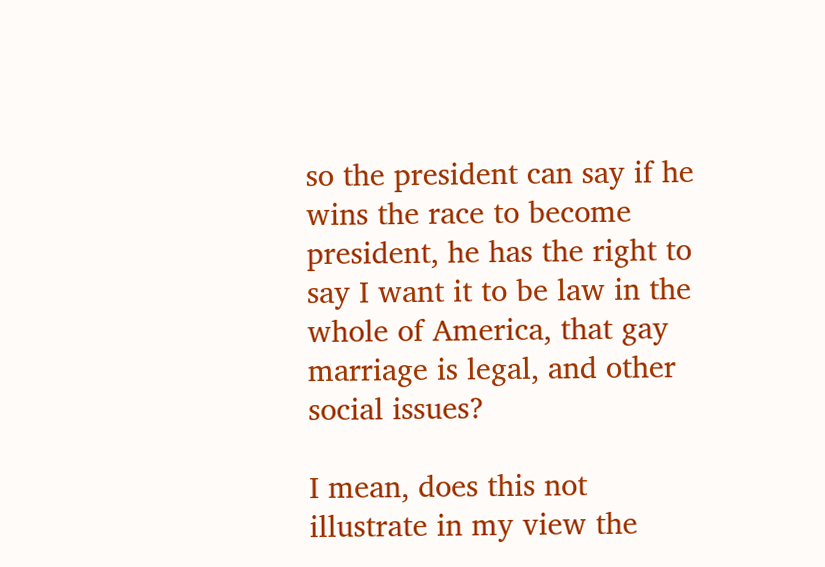so the president can say if he wins the race to become president, he has the right to say I want it to be law in the whole of America, that gay marriage is legal, and other social issues?

I mean, does this not illustrate in my view the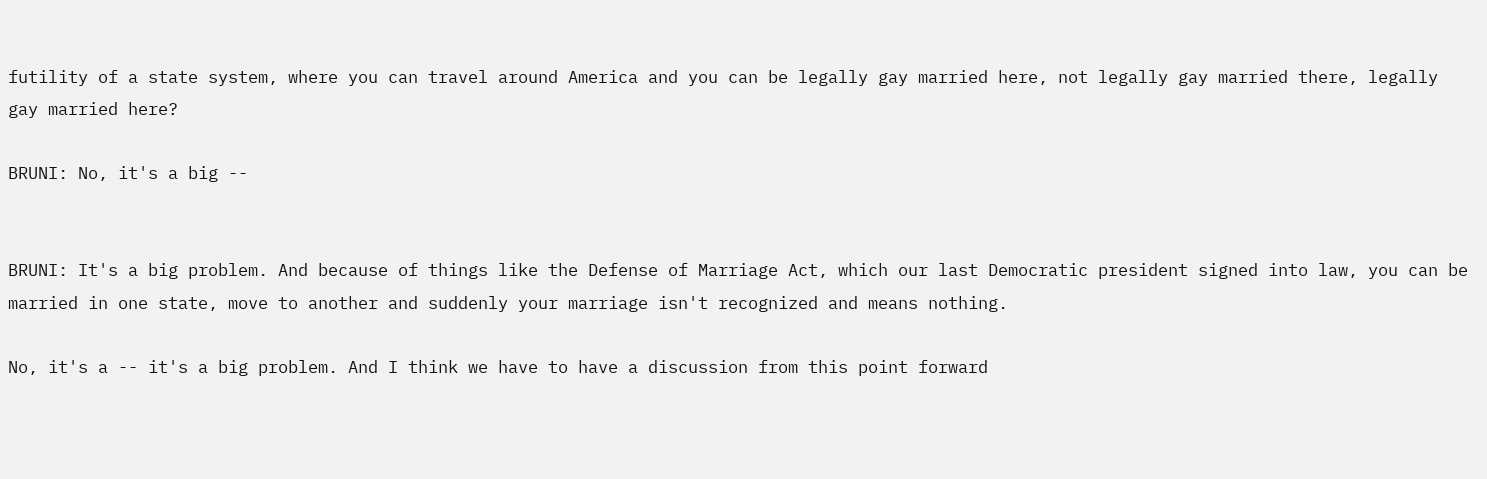futility of a state system, where you can travel around America and you can be legally gay married here, not legally gay married there, legally gay married here?

BRUNI: No, it's a big --


BRUNI: It's a big problem. And because of things like the Defense of Marriage Act, which our last Democratic president signed into law, you can be married in one state, move to another and suddenly your marriage isn't recognized and means nothing.

No, it's a -- it's a big problem. And I think we have to have a discussion from this point forward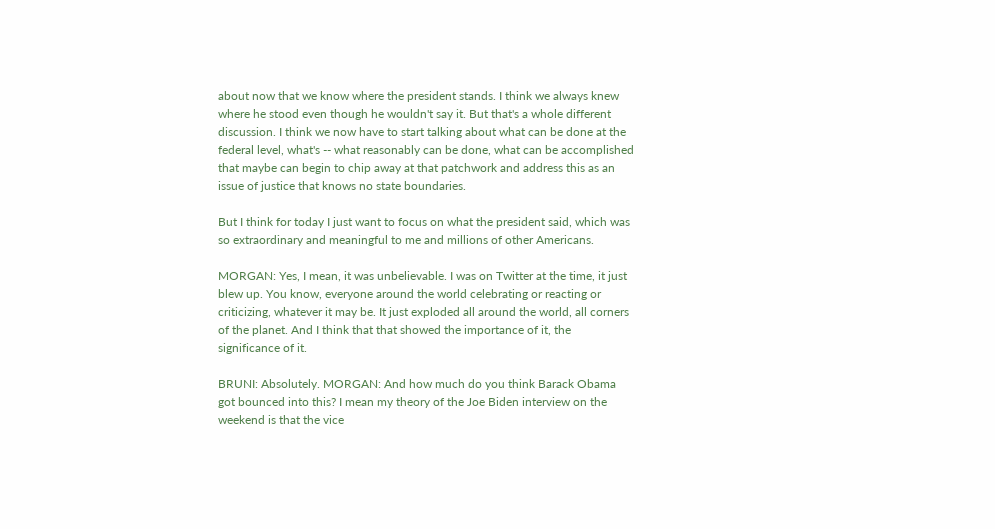about now that we know where the president stands. I think we always knew where he stood even though he wouldn't say it. But that's a whole different discussion. I think we now have to start talking about what can be done at the federal level, what's -- what reasonably can be done, what can be accomplished that maybe can begin to chip away at that patchwork and address this as an issue of justice that knows no state boundaries.

But I think for today I just want to focus on what the president said, which was so extraordinary and meaningful to me and millions of other Americans.

MORGAN: Yes, I mean, it was unbelievable. I was on Twitter at the time, it just blew up. You know, everyone around the world celebrating or reacting or criticizing, whatever it may be. It just exploded all around the world, all corners of the planet. And I think that that showed the importance of it, the significance of it.

BRUNI: Absolutely. MORGAN: And how much do you think Barack Obama got bounced into this? I mean my theory of the Joe Biden interview on the weekend is that the vice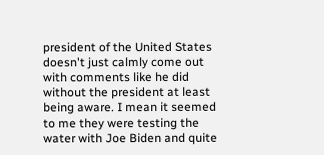president of the United States doesn't just calmly come out with comments like he did without the president at least being aware. I mean it seemed to me they were testing the water with Joe Biden and quite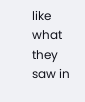like what they saw in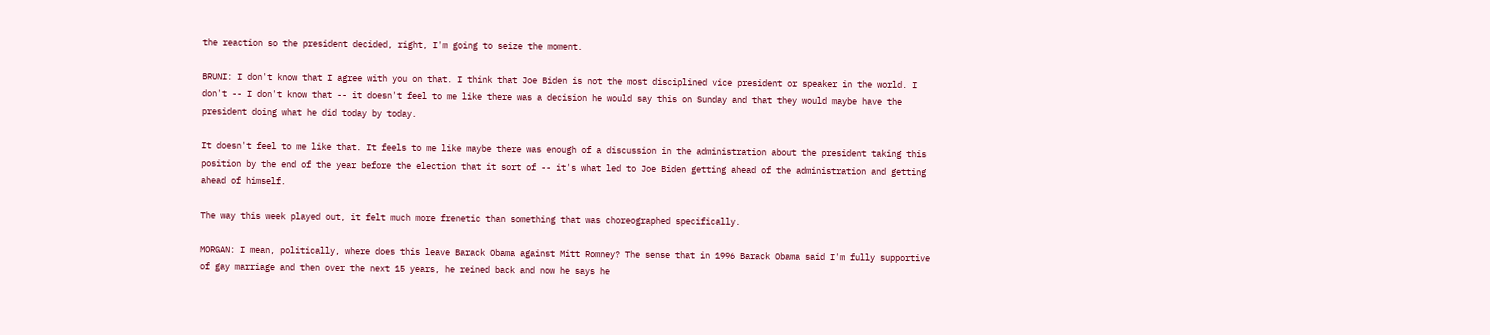the reaction so the president decided, right, I'm going to seize the moment.

BRUNI: I don't know that I agree with you on that. I think that Joe Biden is not the most disciplined vice president or speaker in the world. I don't -- I don't know that -- it doesn't feel to me like there was a decision he would say this on Sunday and that they would maybe have the president doing what he did today by today.

It doesn't feel to me like that. It feels to me like maybe there was enough of a discussion in the administration about the president taking this position by the end of the year before the election that it sort of -- it's what led to Joe Biden getting ahead of the administration and getting ahead of himself.

The way this week played out, it felt much more frenetic than something that was choreographed specifically.

MORGAN: I mean, politically, where does this leave Barack Obama against Mitt Romney? The sense that in 1996 Barack Obama said I'm fully supportive of gay marriage and then over the next 15 years, he reined back and now he says he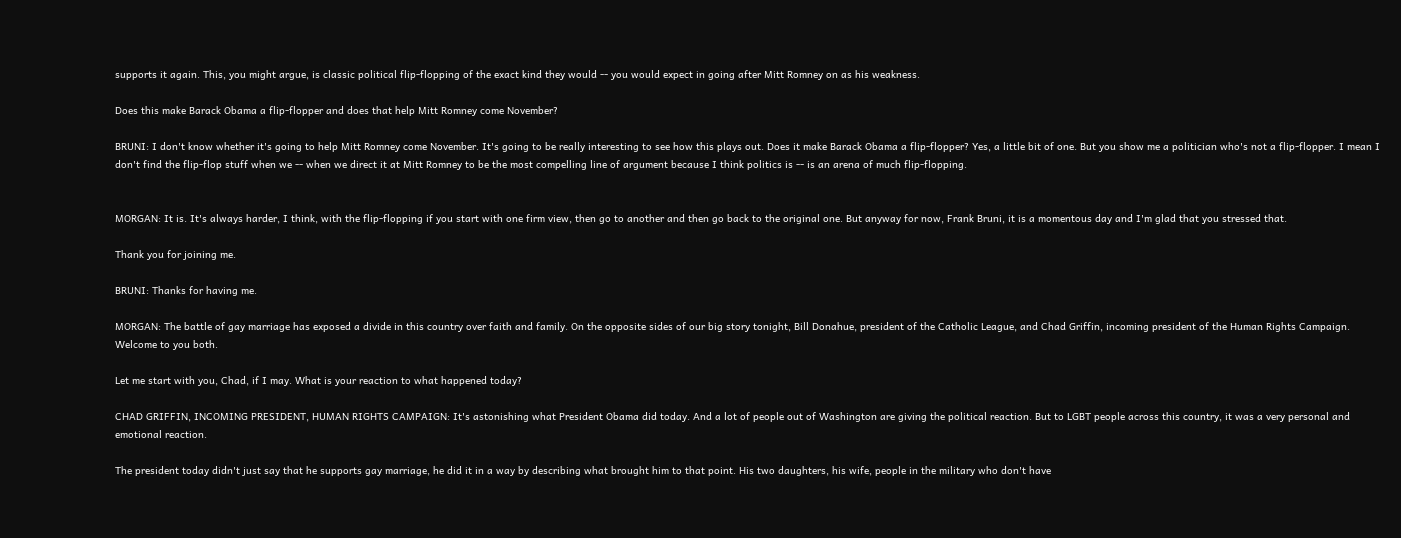supports it again. This, you might argue, is classic political flip-flopping of the exact kind they would -- you would expect in going after Mitt Romney on as his weakness.

Does this make Barack Obama a flip-flopper and does that help Mitt Romney come November?

BRUNI: I don't know whether it's going to help Mitt Romney come November. It's going to be really interesting to see how this plays out. Does it make Barack Obama a flip-flopper? Yes, a little bit of one. But you show me a politician who's not a flip-flopper. I mean I don't find the flip-flop stuff when we -- when we direct it at Mitt Romney to be the most compelling line of argument because I think politics is -- is an arena of much flip-flopping.


MORGAN: It is. It's always harder, I think, with the flip-flopping if you start with one firm view, then go to another and then go back to the original one. But anyway for now, Frank Bruni, it is a momentous day and I'm glad that you stressed that.

Thank you for joining me.

BRUNI: Thanks for having me.

MORGAN: The battle of gay marriage has exposed a divide in this country over faith and family. On the opposite sides of our big story tonight, Bill Donahue, president of the Catholic League, and Chad Griffin, incoming president of the Human Rights Campaign. Welcome to you both.

Let me start with you, Chad, if I may. What is your reaction to what happened today?

CHAD GRIFFIN, INCOMING PRESIDENT, HUMAN RIGHTS CAMPAIGN: It's astonishing what President Obama did today. And a lot of people out of Washington are giving the political reaction. But to LGBT people across this country, it was a very personal and emotional reaction.

The president today didn't just say that he supports gay marriage, he did it in a way by describing what brought him to that point. His two daughters, his wife, people in the military who don't have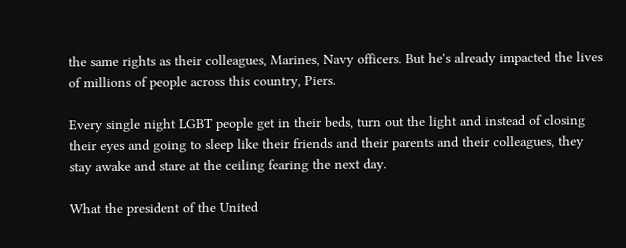the same rights as their colleagues, Marines, Navy officers. But he's already impacted the lives of millions of people across this country, Piers.

Every single night LGBT people get in their beds, turn out the light and instead of closing their eyes and going to sleep like their friends and their parents and their colleagues, they stay awake and stare at the ceiling fearing the next day.

What the president of the United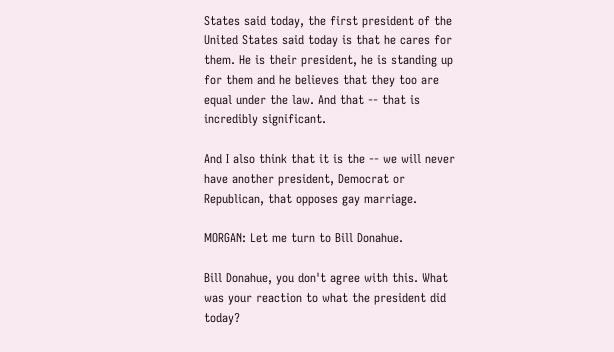States said today, the first president of the United States said today is that he cares for them. He is their president, he is standing up for them and he believes that they too are equal under the law. And that -- that is incredibly significant.

And I also think that it is the -- we will never have another president, Democrat or Republican, that opposes gay marriage.

MORGAN: Let me turn to Bill Donahue.

Bill Donahue, you don't agree with this. What was your reaction to what the president did today?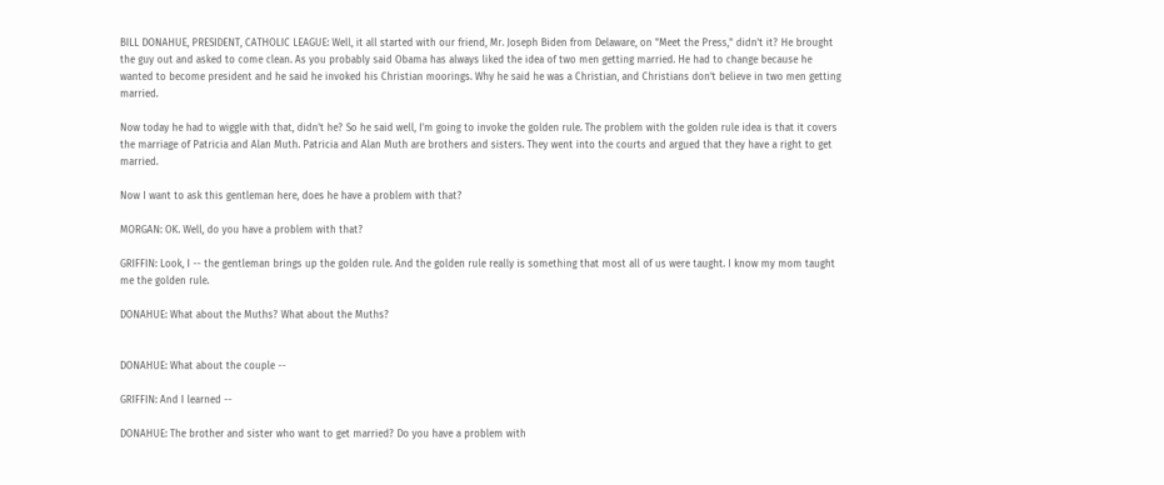BILL DONAHUE, PRESIDENT, CATHOLIC LEAGUE: Well, it all started with our friend, Mr. Joseph Biden from Delaware, on "Meet the Press," didn't it? He brought the guy out and asked to come clean. As you probably said Obama has always liked the idea of two men getting married. He had to change because he wanted to become president and he said he invoked his Christian moorings. Why he said he was a Christian, and Christians don't believe in two men getting married.

Now today he had to wiggle with that, didn't he? So he said well, I'm going to invoke the golden rule. The problem with the golden rule idea is that it covers the marriage of Patricia and Alan Muth. Patricia and Alan Muth are brothers and sisters. They went into the courts and argued that they have a right to get married.

Now I want to ask this gentleman here, does he have a problem with that?

MORGAN: OK. Well, do you have a problem with that?

GRIFFIN: Look, I -- the gentleman brings up the golden rule. And the golden rule really is something that most all of us were taught. I know my mom taught me the golden rule.

DONAHUE: What about the Muths? What about the Muths?


DONAHUE: What about the couple --

GRIFFIN: And I learned --

DONAHUE: The brother and sister who want to get married? Do you have a problem with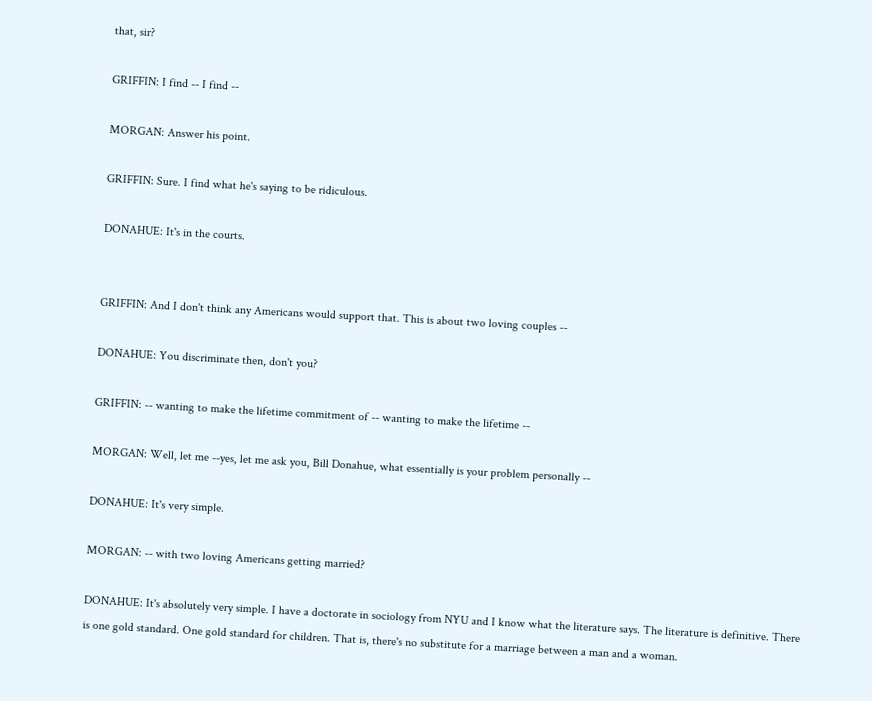that, sir?

GRIFFIN: I find -- I find --

MORGAN: Answer his point.

GRIFFIN: Sure. I find what he's saying to be ridiculous.

DONAHUE: It's in the courts.


GRIFFIN: And I don't think any Americans would support that. This is about two loving couples --

DONAHUE: You discriminate then, don't you?

GRIFFIN: -- wanting to make the lifetime commitment of -- wanting to make the lifetime --

MORGAN: Well, let me --yes, let me ask you, Bill Donahue, what essentially is your problem personally --

DONAHUE: It's very simple.

MORGAN: -- with two loving Americans getting married?

DONAHUE: It's absolutely very simple. I have a doctorate in sociology from NYU and I know what the literature says. The literature is definitive. There is one gold standard. One gold standard for children. That is, there's no substitute for a marriage between a man and a woman.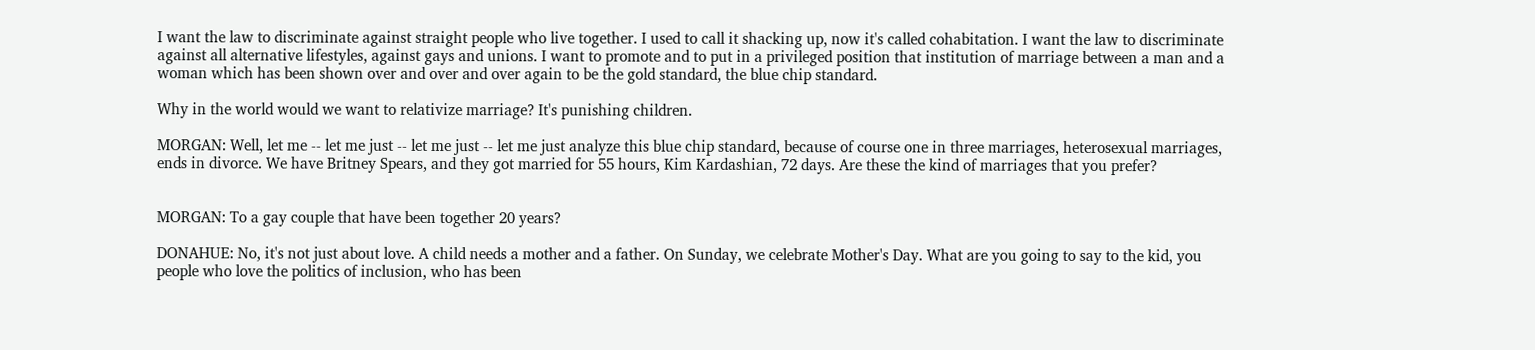I want the law to discriminate against straight people who live together. I used to call it shacking up, now it's called cohabitation. I want the law to discriminate against all alternative lifestyles, against gays and unions. I want to promote and to put in a privileged position that institution of marriage between a man and a woman which has been shown over and over and over again to be the gold standard, the blue chip standard.

Why in the world would we want to relativize marriage? It's punishing children.

MORGAN: Well, let me -- let me just -- let me just -- let me just analyze this blue chip standard, because of course one in three marriages, heterosexual marriages, ends in divorce. We have Britney Spears, and they got married for 55 hours, Kim Kardashian, 72 days. Are these the kind of marriages that you prefer?


MORGAN: To a gay couple that have been together 20 years?

DONAHUE: No, it's not just about love. A child needs a mother and a father. On Sunday, we celebrate Mother's Day. What are you going to say to the kid, you people who love the politics of inclusion, who has been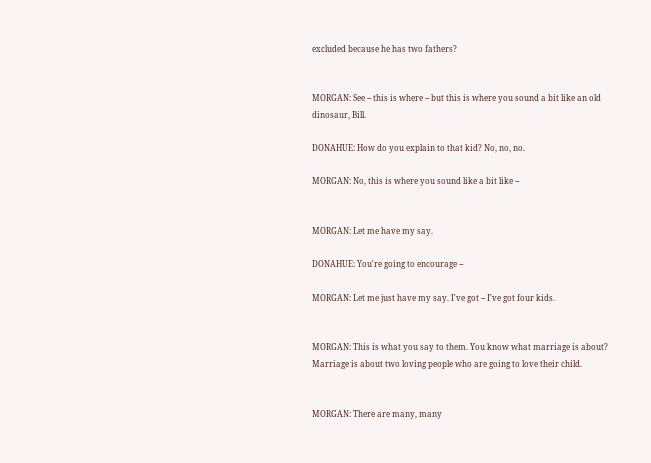excluded because he has two fathers?


MORGAN: See -- this is where -- but this is where you sound a bit like an old dinosaur, Bill.

DONAHUE: How do you explain to that kid? No, no, no.

MORGAN: No, this is where you sound like a bit like --


MORGAN: Let me have my say.

DONAHUE: You're going to encourage --

MORGAN: Let me just have my say. I've got -- I've got four kids.


MORGAN: This is what you say to them. You know what marriage is about? Marriage is about two loving people who are going to love their child.


MORGAN: There are many, many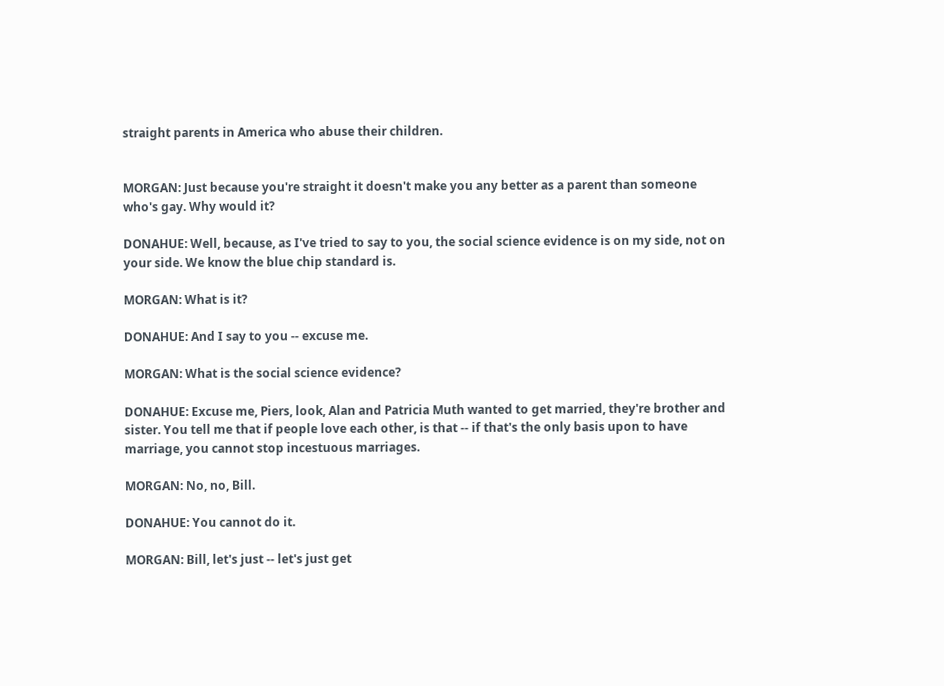straight parents in America who abuse their children.


MORGAN: Just because you're straight it doesn't make you any better as a parent than someone who's gay. Why would it?

DONAHUE: Well, because, as I've tried to say to you, the social science evidence is on my side, not on your side. We know the blue chip standard is.

MORGAN: What is it?

DONAHUE: And I say to you -- excuse me.

MORGAN: What is the social science evidence?

DONAHUE: Excuse me, Piers, look, Alan and Patricia Muth wanted to get married, they're brother and sister. You tell me that if people love each other, is that -- if that's the only basis upon to have marriage, you cannot stop incestuous marriages.

MORGAN: No, no, Bill.

DONAHUE: You cannot do it.

MORGAN: Bill, let's just -- let's just get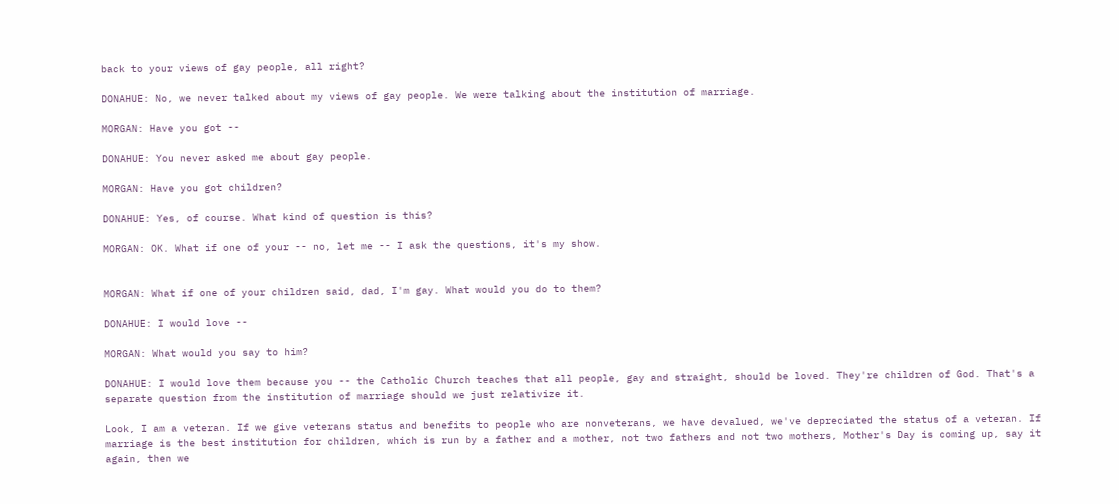back to your views of gay people, all right?

DONAHUE: No, we never talked about my views of gay people. We were talking about the institution of marriage.

MORGAN: Have you got --

DONAHUE: You never asked me about gay people.

MORGAN: Have you got children?

DONAHUE: Yes, of course. What kind of question is this?

MORGAN: OK. What if one of your -- no, let me -- I ask the questions, it's my show.


MORGAN: What if one of your children said, dad, I'm gay. What would you do to them?

DONAHUE: I would love --

MORGAN: What would you say to him?

DONAHUE: I would love them because you -- the Catholic Church teaches that all people, gay and straight, should be loved. They're children of God. That's a separate question from the institution of marriage should we just relativize it.

Look, I am a veteran. If we give veterans status and benefits to people who are nonveterans, we have devalued, we've depreciated the status of a veteran. If marriage is the best institution for children, which is run by a father and a mother, not two fathers and not two mothers, Mother's Day is coming up, say it again, then we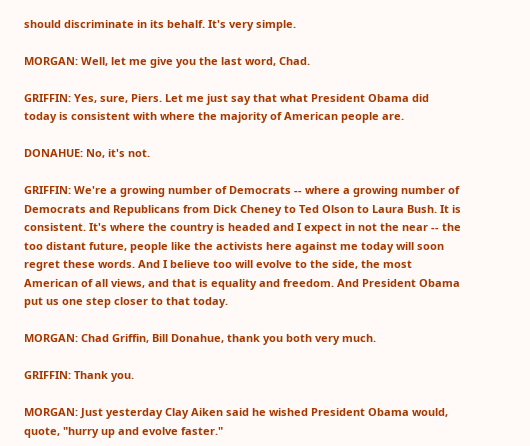should discriminate in its behalf. It's very simple.

MORGAN: Well, let me give you the last word, Chad.

GRIFFIN: Yes, sure, Piers. Let me just say that what President Obama did today is consistent with where the majority of American people are.

DONAHUE: No, it's not.

GRIFFIN: We're a growing number of Democrats -- where a growing number of Democrats and Republicans from Dick Cheney to Ted Olson to Laura Bush. It is consistent. It's where the country is headed and I expect in not the near -- the too distant future, people like the activists here against me today will soon regret these words. And I believe too will evolve to the side, the most American of all views, and that is equality and freedom. And President Obama put us one step closer to that today.

MORGAN: Chad Griffin, Bill Donahue, thank you both very much.

GRIFFIN: Thank you.

MORGAN: Just yesterday Clay Aiken said he wished President Obama would, quote, "hurry up and evolve faster."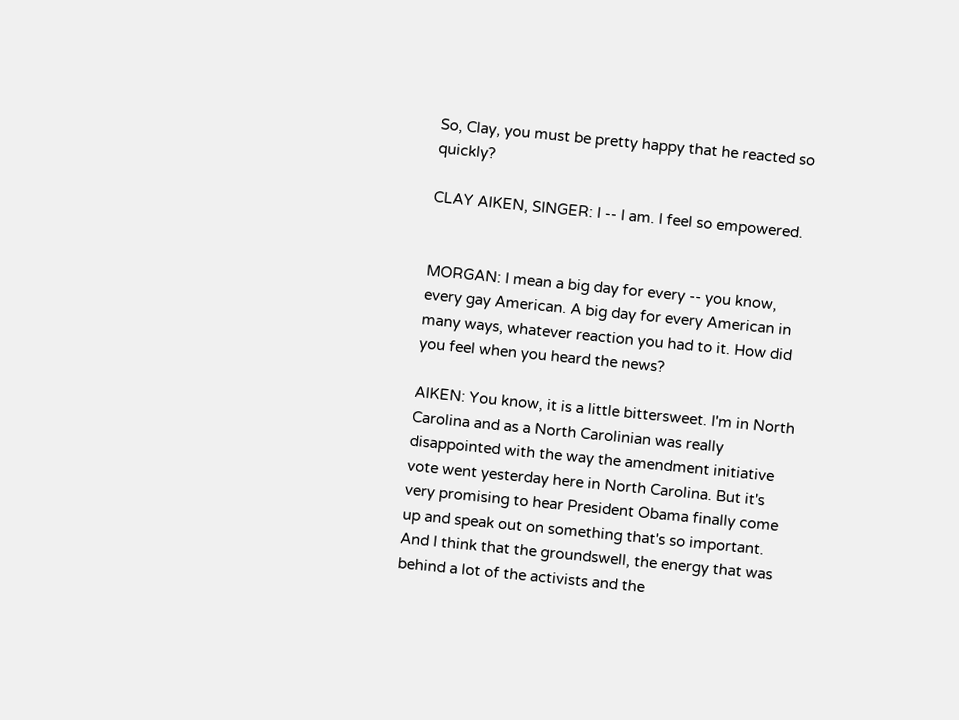So, Clay, you must be pretty happy that he reacted so quickly?

CLAY AIKEN, SINGER: I -- I am. I feel so empowered.


MORGAN: I mean a big day for every -- you know, every gay American. A big day for every American in many ways, whatever reaction you had to it. How did you feel when you heard the news?

AIKEN: You know, it is a little bittersweet. I'm in North Carolina and as a North Carolinian was really disappointed with the way the amendment initiative vote went yesterday here in North Carolina. But it's very promising to hear President Obama finally come up and speak out on something that's so important. And I think that the groundswell, the energy that was behind a lot of the activists and the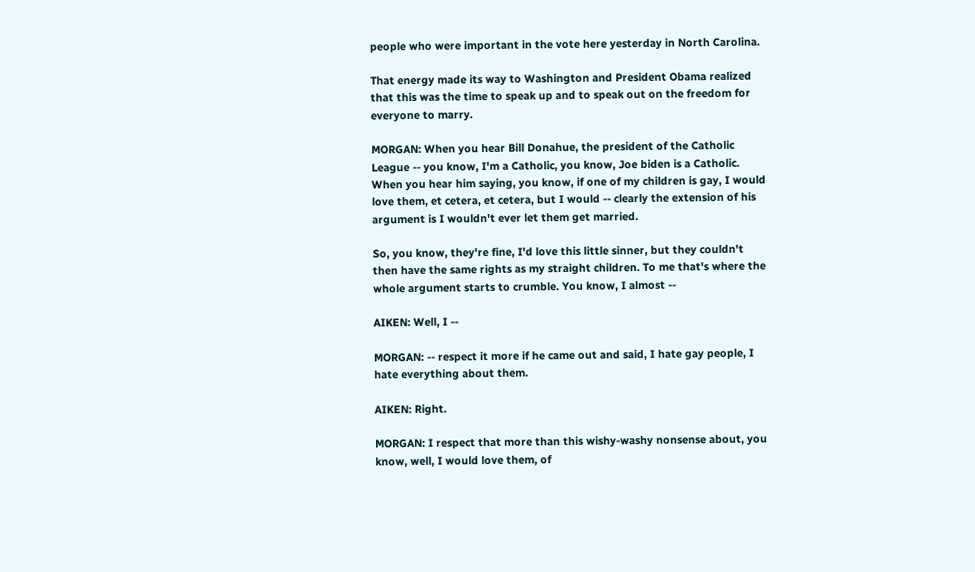people who were important in the vote here yesterday in North Carolina.

That energy made its way to Washington and President Obama realized that this was the time to speak up and to speak out on the freedom for everyone to marry.

MORGAN: When you hear Bill Donahue, the president of the Catholic League -- you know, I'm a Catholic, you know, Joe biden is a Catholic. When you hear him saying, you know, if one of my children is gay, I would love them, et cetera, et cetera, but I would -- clearly the extension of his argument is I wouldn't ever let them get married.

So, you know, they're fine, I'd love this little sinner, but they couldn't then have the same rights as my straight children. To me that's where the whole argument starts to crumble. You know, I almost --

AIKEN: Well, I --

MORGAN: -- respect it more if he came out and said, I hate gay people, I hate everything about them.

AIKEN: Right.

MORGAN: I respect that more than this wishy-washy nonsense about, you know, well, I would love them, of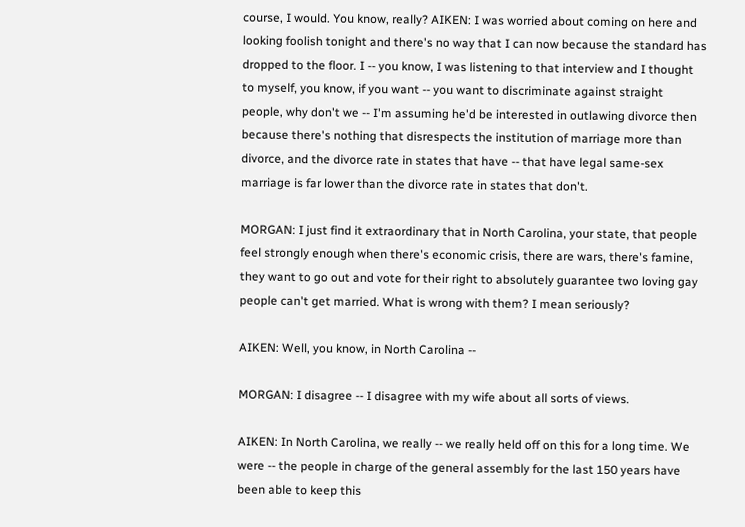course, I would. You know, really? AIKEN: I was worried about coming on here and looking foolish tonight and there's no way that I can now because the standard has dropped to the floor. I -- you know, I was listening to that interview and I thought to myself, you know, if you want -- you want to discriminate against straight people, why don't we -- I'm assuming he'd be interested in outlawing divorce then because there's nothing that disrespects the institution of marriage more than divorce, and the divorce rate in states that have -- that have legal same-sex marriage is far lower than the divorce rate in states that don't.

MORGAN: I just find it extraordinary that in North Carolina, your state, that people feel strongly enough when there's economic crisis, there are wars, there's famine, they want to go out and vote for their right to absolutely guarantee two loving gay people can't get married. What is wrong with them? I mean seriously?

AIKEN: Well, you know, in North Carolina --

MORGAN: I disagree -- I disagree with my wife about all sorts of views.

AIKEN: In North Carolina, we really -- we really held off on this for a long time. We were -- the people in charge of the general assembly for the last 150 years have been able to keep this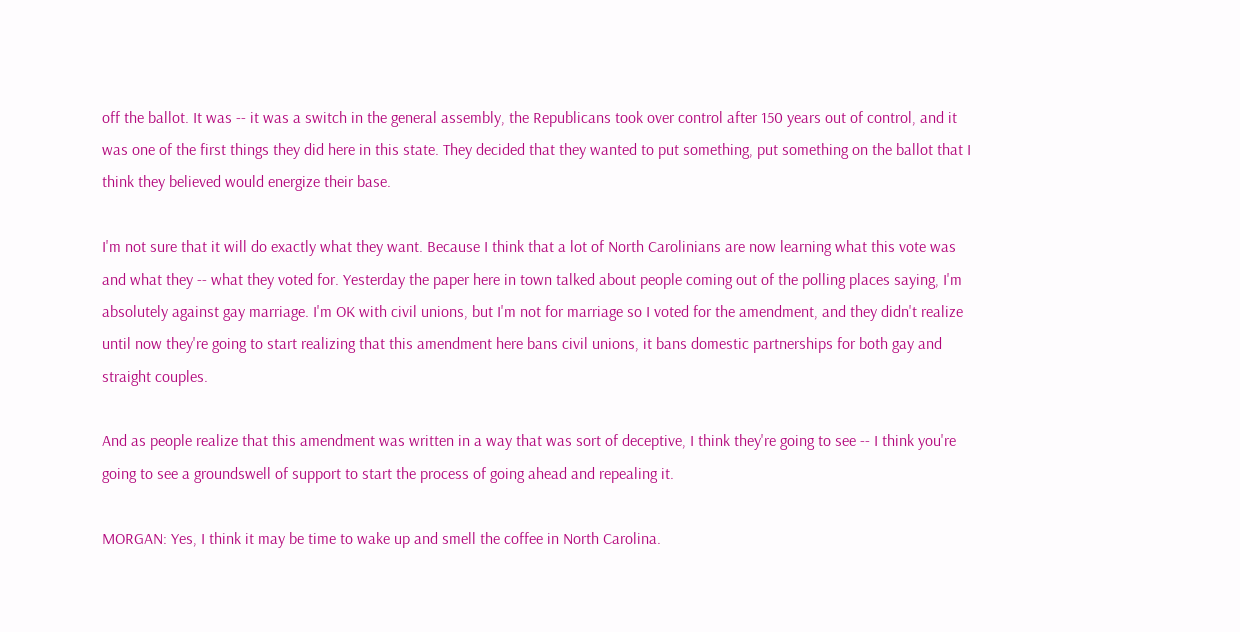off the ballot. It was -- it was a switch in the general assembly, the Republicans took over control after 150 years out of control, and it was one of the first things they did here in this state. They decided that they wanted to put something, put something on the ballot that I think they believed would energize their base.

I'm not sure that it will do exactly what they want. Because I think that a lot of North Carolinians are now learning what this vote was and what they -- what they voted for. Yesterday the paper here in town talked about people coming out of the polling places saying, I'm absolutely against gay marriage. I'm OK with civil unions, but I'm not for marriage so I voted for the amendment, and they didn't realize until now they're going to start realizing that this amendment here bans civil unions, it bans domestic partnerships for both gay and straight couples.

And as people realize that this amendment was written in a way that was sort of deceptive, I think they're going to see -- I think you're going to see a groundswell of support to start the process of going ahead and repealing it.

MORGAN: Yes, I think it may be time to wake up and smell the coffee in North Carolina.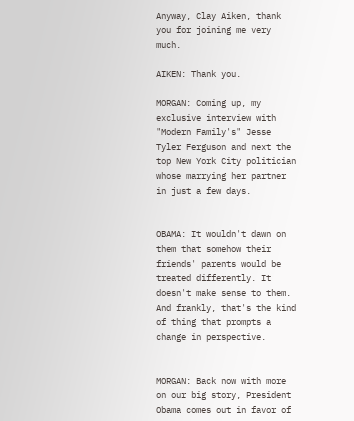Anyway, Clay Aiken, thank you for joining me very much.

AIKEN: Thank you.

MORGAN: Coming up, my exclusive interview with "Modern Family's" Jesse Tyler Ferguson and next the top New York City politician whose marrying her partner in just a few days.


OBAMA: It wouldn't dawn on them that somehow their friends' parents would be treated differently. It doesn't make sense to them. And frankly, that's the kind of thing that prompts a change in perspective.


MORGAN: Back now with more on our big story, President Obama comes out in favor of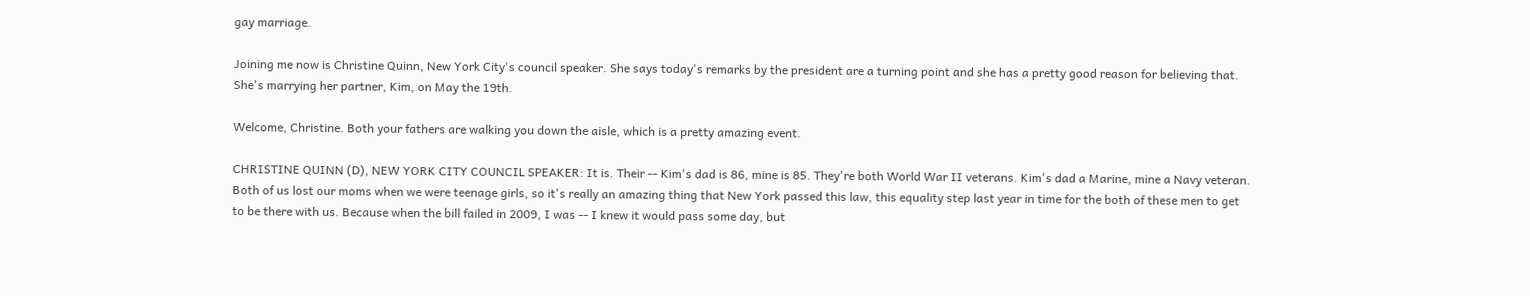gay marriage.

Joining me now is Christine Quinn, New York City's council speaker. She says today's remarks by the president are a turning point and she has a pretty good reason for believing that. She's marrying her partner, Kim, on May the 19th.

Welcome, Christine. Both your fathers are walking you down the aisle, which is a pretty amazing event.

CHRISTINE QUINN (D), NEW YORK CITY COUNCIL SPEAKER: It is. Their -- Kim's dad is 86, mine is 85. They're both World War II veterans. Kim's dad a Marine, mine a Navy veteran. Both of us lost our moms when we were teenage girls, so it's really an amazing thing that New York passed this law, this equality step last year in time for the both of these men to get to be there with us. Because when the bill failed in 2009, I was -- I knew it would pass some day, but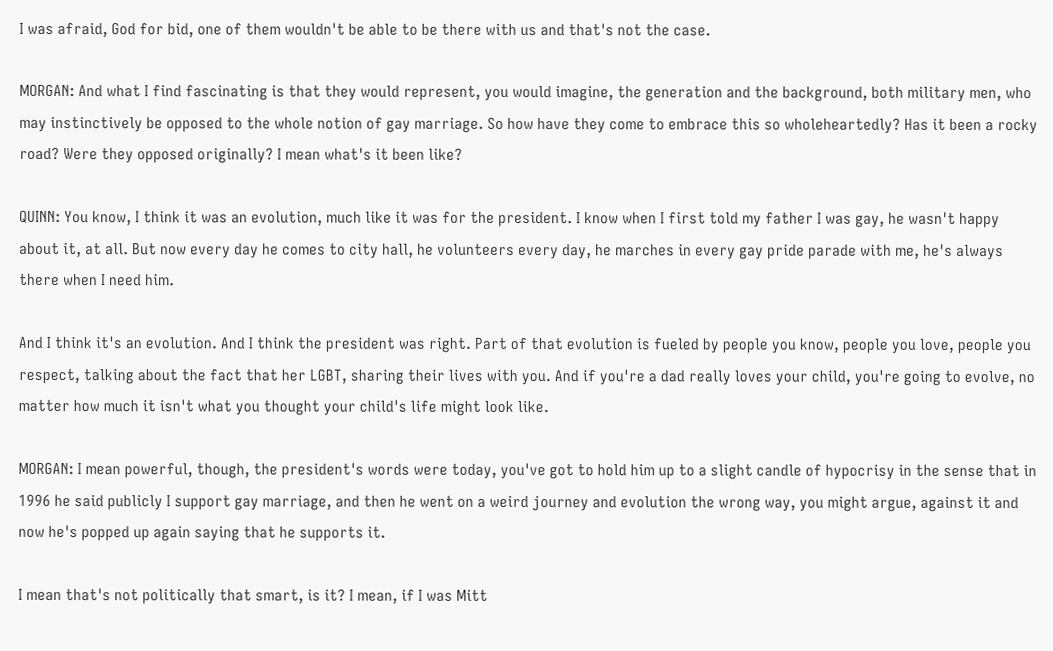I was afraid, God for bid, one of them wouldn't be able to be there with us and that's not the case.

MORGAN: And what I find fascinating is that they would represent, you would imagine, the generation and the background, both military men, who may instinctively be opposed to the whole notion of gay marriage. So how have they come to embrace this so wholeheartedly? Has it been a rocky road? Were they opposed originally? I mean what's it been like?

QUINN: You know, I think it was an evolution, much like it was for the president. I know when I first told my father I was gay, he wasn't happy about it, at all. But now every day he comes to city hall, he volunteers every day, he marches in every gay pride parade with me, he's always there when I need him.

And I think it's an evolution. And I think the president was right. Part of that evolution is fueled by people you know, people you love, people you respect, talking about the fact that her LGBT, sharing their lives with you. And if you're a dad really loves your child, you're going to evolve, no matter how much it isn't what you thought your child's life might look like.

MORGAN: I mean powerful, though, the president's words were today, you've got to hold him up to a slight candle of hypocrisy in the sense that in 1996 he said publicly I support gay marriage, and then he went on a weird journey and evolution the wrong way, you might argue, against it and now he's popped up again saying that he supports it.

I mean that's not politically that smart, is it? I mean, if I was Mitt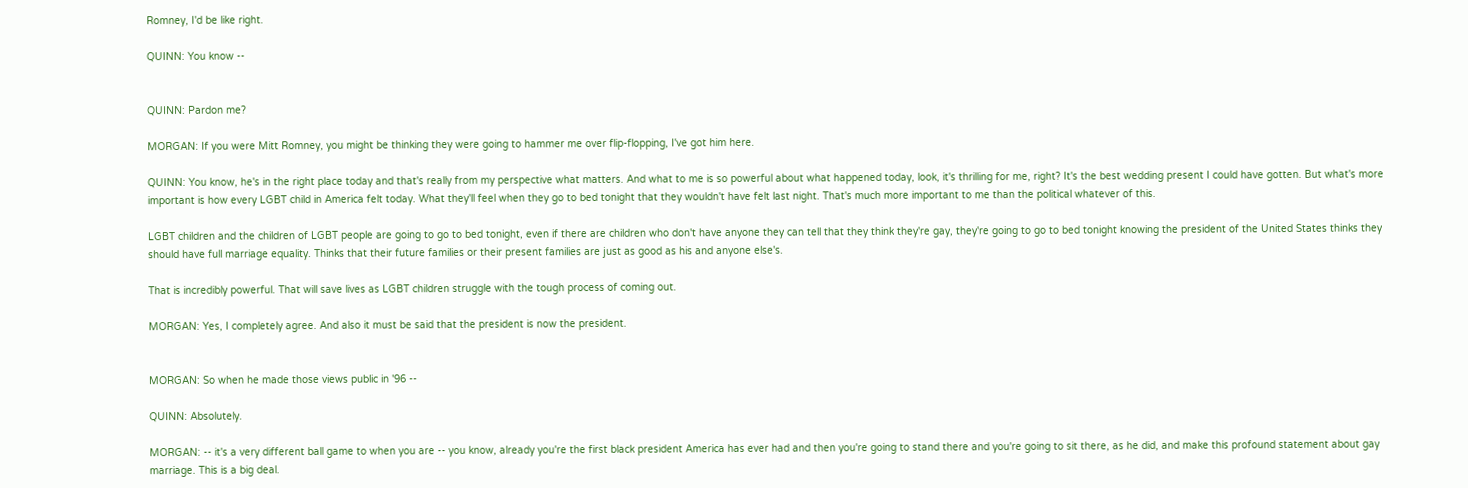Romney, I'd be like right.

QUINN: You know --


QUINN: Pardon me?

MORGAN: If you were Mitt Romney, you might be thinking they were going to hammer me over flip-flopping, I've got him here.

QUINN: You know, he's in the right place today and that's really from my perspective what matters. And what to me is so powerful about what happened today, look, it's thrilling for me, right? It's the best wedding present I could have gotten. But what's more important is how every LGBT child in America felt today. What they'll feel when they go to bed tonight that they wouldn't have felt last night. That's much more important to me than the political whatever of this.

LGBT children and the children of LGBT people are going to go to bed tonight, even if there are children who don't have anyone they can tell that they think they're gay, they're going to go to bed tonight knowing the president of the United States thinks they should have full marriage equality. Thinks that their future families or their present families are just as good as his and anyone else's.

That is incredibly powerful. That will save lives as LGBT children struggle with the tough process of coming out.

MORGAN: Yes, I completely agree. And also it must be said that the president is now the president.


MORGAN: So when he made those views public in '96 --

QUINN: Absolutely.

MORGAN: -- it's a very different ball game to when you are -- you know, already you're the first black president America has ever had and then you're going to stand there and you're going to sit there, as he did, and make this profound statement about gay marriage. This is a big deal.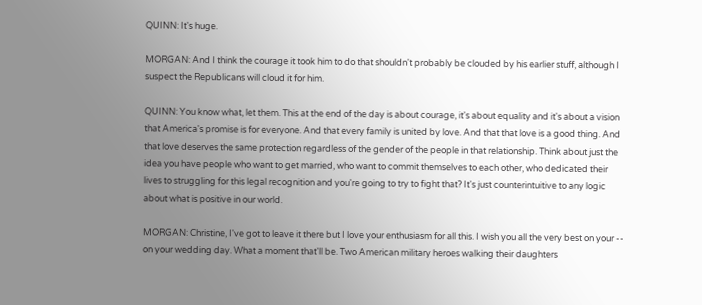QUINN: It's huge.

MORGAN: And I think the courage it took him to do that shouldn't probably be clouded by his earlier stuff, although I suspect the Republicans will cloud it for him.

QUINN: You know what, let them. This at the end of the day is about courage, it's about equality and it's about a vision that America's promise is for everyone. And that every family is united by love. And that that love is a good thing. And that love deserves the same protection regardless of the gender of the people in that relationship. Think about just the idea you have people who want to get married, who want to commit themselves to each other, who dedicated their lives to struggling for this legal recognition and you're going to try to fight that? It's just counterintuitive to any logic about what is positive in our world.

MORGAN: Christine, I've got to leave it there but I love your enthusiasm for all this. I wish you all the very best on your -- on your wedding day. What a moment that'll be. Two American military heroes walking their daughters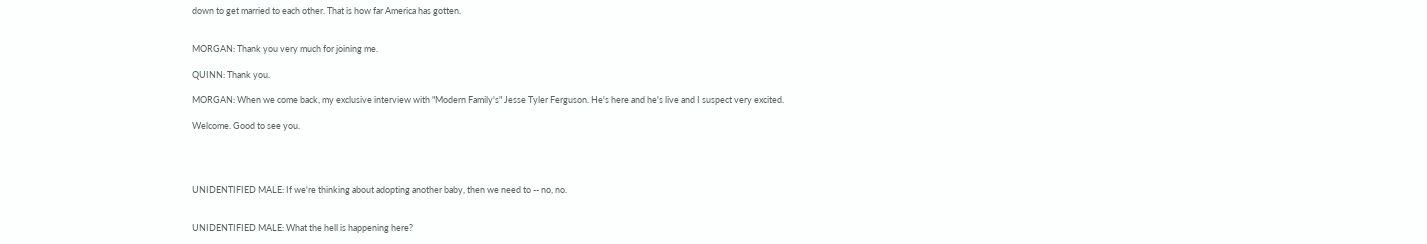down to get married to each other. That is how far America has gotten.


MORGAN: Thank you very much for joining me.

QUINN: Thank you.

MORGAN: When we come back, my exclusive interview with "Modern Family's" Jesse Tyler Ferguson. He's here and he's live and I suspect very excited.

Welcome. Good to see you.




UNIDENTIFIED MALE: If we're thinking about adopting another baby, then we need to -- no, no.


UNIDENTIFIED MALE: What the hell is happening here?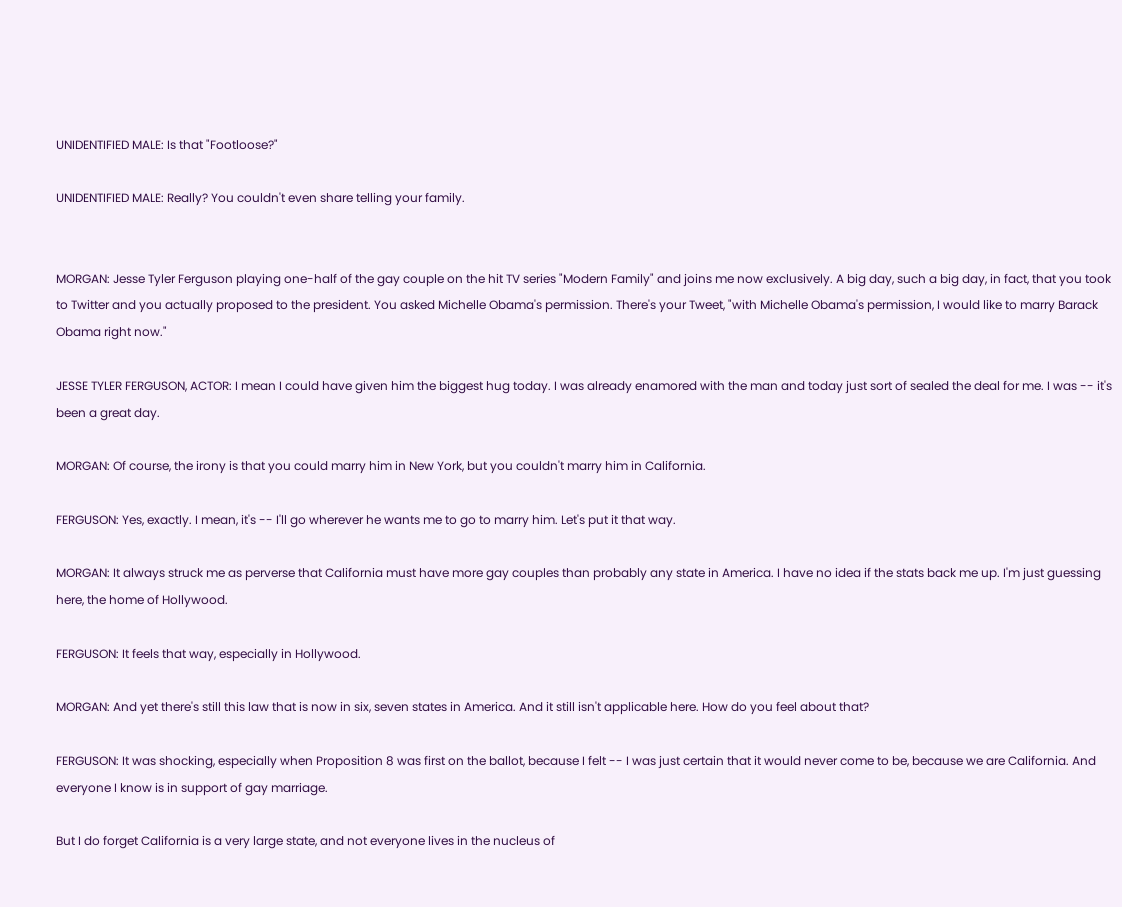UNIDENTIFIED MALE: Is that "Footloose?"

UNIDENTIFIED MALE: Really? You couldn't even share telling your family.


MORGAN: Jesse Tyler Ferguson playing one-half of the gay couple on the hit TV series "Modern Family" and joins me now exclusively. A big day, such a big day, in fact, that you took to Twitter and you actually proposed to the president. You asked Michelle Obama's permission. There's your Tweet, "with Michelle Obama's permission, I would like to marry Barack Obama right now."

JESSE TYLER FERGUSON, ACTOR: I mean I could have given him the biggest hug today. I was already enamored with the man and today just sort of sealed the deal for me. I was -- it's been a great day.

MORGAN: Of course, the irony is that you could marry him in New York, but you couldn't marry him in California.

FERGUSON: Yes, exactly. I mean, it's -- I'll go wherever he wants me to go to marry him. Let's put it that way.

MORGAN: It always struck me as perverse that California must have more gay couples than probably any state in America. I have no idea if the stats back me up. I'm just guessing here, the home of Hollywood.

FERGUSON: It feels that way, especially in Hollywood.

MORGAN: And yet there's still this law that is now in six, seven states in America. And it still isn't applicable here. How do you feel about that?

FERGUSON: It was shocking, especially when Proposition 8 was first on the ballot, because I felt -- I was just certain that it would never come to be, because we are California. And everyone I know is in support of gay marriage.

But I do forget California is a very large state, and not everyone lives in the nucleus of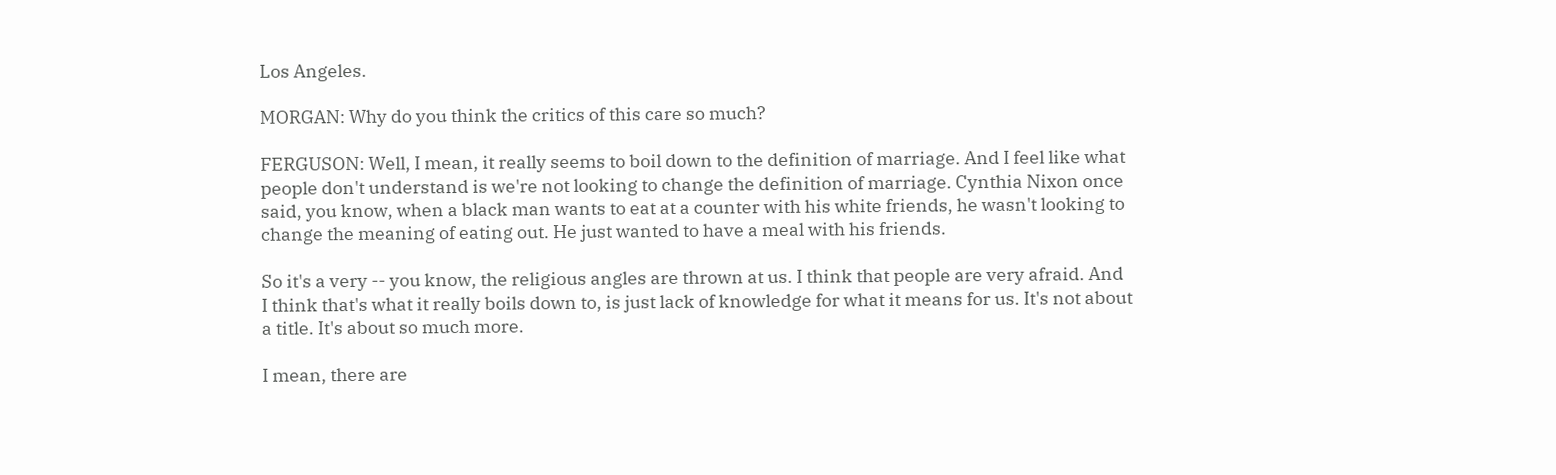Los Angeles.

MORGAN: Why do you think the critics of this care so much?

FERGUSON: Well, I mean, it really seems to boil down to the definition of marriage. And I feel like what people don't understand is we're not looking to change the definition of marriage. Cynthia Nixon once said, you know, when a black man wants to eat at a counter with his white friends, he wasn't looking to change the meaning of eating out. He just wanted to have a meal with his friends.

So it's a very -- you know, the religious angles are thrown at us. I think that people are very afraid. And I think that's what it really boils down to, is just lack of knowledge for what it means for us. It's not about a title. It's about so much more.

I mean, there are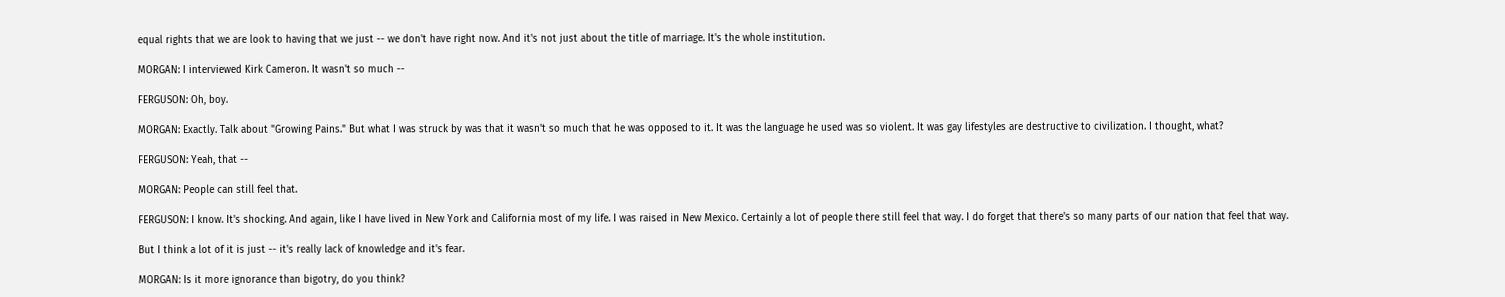equal rights that we are look to having that we just -- we don't have right now. And it's not just about the title of marriage. It's the whole institution.

MORGAN: I interviewed Kirk Cameron. It wasn't so much --

FERGUSON: Oh, boy.

MORGAN: Exactly. Talk about "Growing Pains." But what I was struck by was that it wasn't so much that he was opposed to it. It was the language he used was so violent. It was gay lifestyles are destructive to civilization. I thought, what?

FERGUSON: Yeah, that --

MORGAN: People can still feel that.

FERGUSON: I know. It's shocking. And again, like I have lived in New York and California most of my life. I was raised in New Mexico. Certainly a lot of people there still feel that way. I do forget that there's so many parts of our nation that feel that way.

But I think a lot of it is just -- it's really lack of knowledge and it's fear.

MORGAN: Is it more ignorance than bigotry, do you think?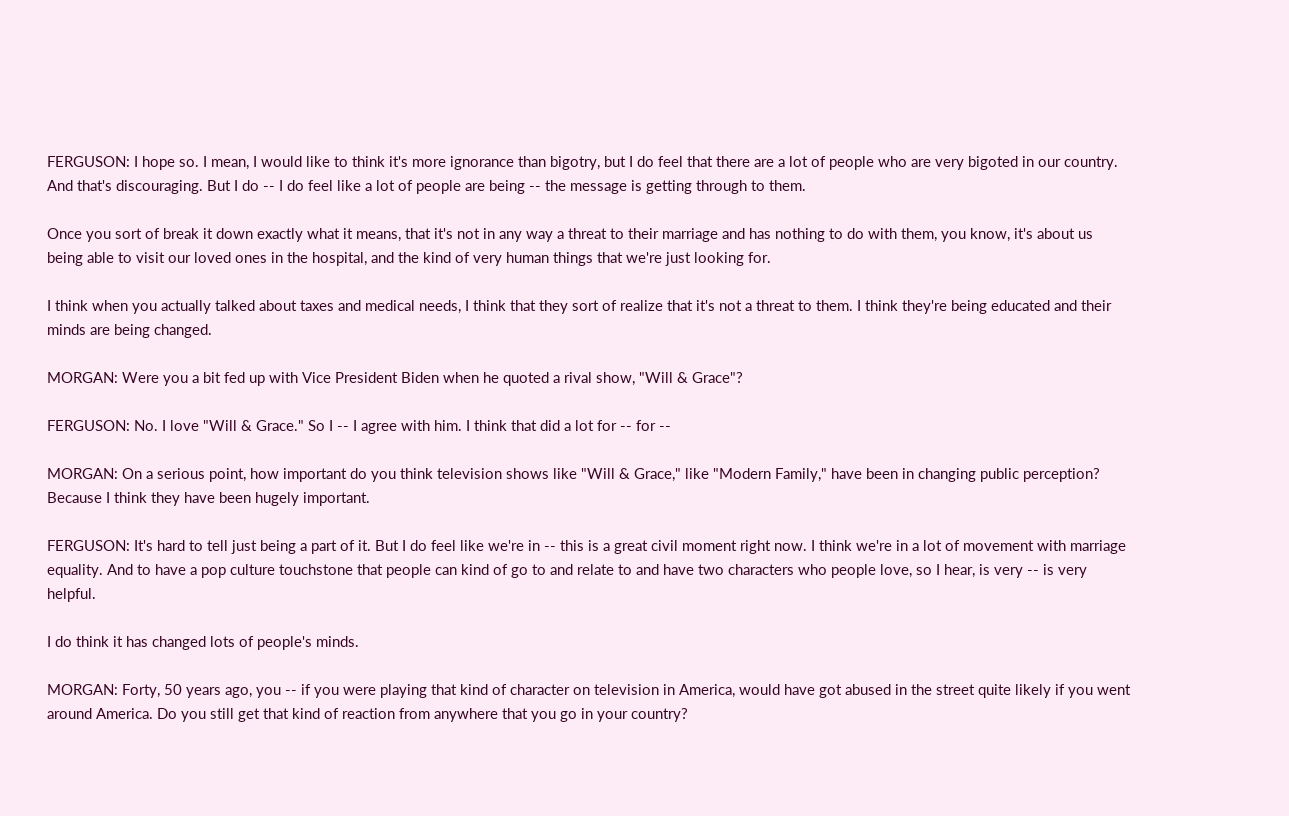FERGUSON: I hope so. I mean, I would like to think it's more ignorance than bigotry, but I do feel that there are a lot of people who are very bigoted in our country. And that's discouraging. But I do -- I do feel like a lot of people are being -- the message is getting through to them.

Once you sort of break it down exactly what it means, that it's not in any way a threat to their marriage and has nothing to do with them, you know, it's about us being able to visit our loved ones in the hospital, and the kind of very human things that we're just looking for.

I think when you actually talked about taxes and medical needs, I think that they sort of realize that it's not a threat to them. I think they're being educated and their minds are being changed.

MORGAN: Were you a bit fed up with Vice President Biden when he quoted a rival show, "Will & Grace"?

FERGUSON: No. I love "Will & Grace." So I -- I agree with him. I think that did a lot for -- for --

MORGAN: On a serious point, how important do you think television shows like "Will & Grace," like "Modern Family," have been in changing public perception? Because I think they have been hugely important.

FERGUSON: It's hard to tell just being a part of it. But I do feel like we're in -- this is a great civil moment right now. I think we're in a lot of movement with marriage equality. And to have a pop culture touchstone that people can kind of go to and relate to and have two characters who people love, so I hear, is very -- is very helpful.

I do think it has changed lots of people's minds.

MORGAN: Forty, 50 years ago, you -- if you were playing that kind of character on television in America, would have got abused in the street quite likely if you went around America. Do you still get that kind of reaction from anywhere that you go in your country?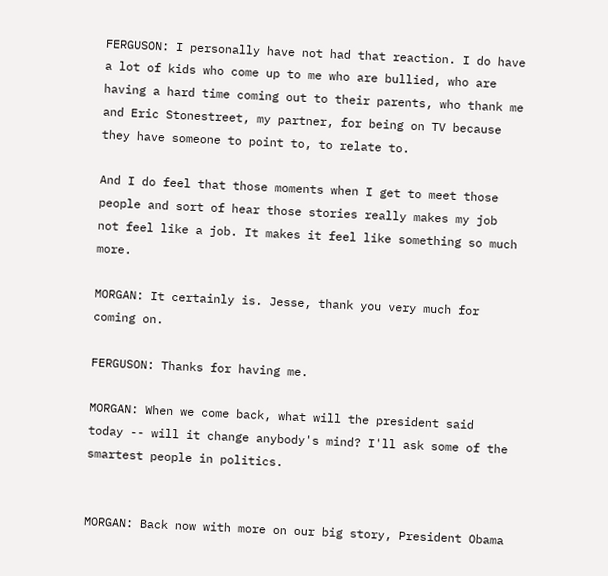FERGUSON: I personally have not had that reaction. I do have a lot of kids who come up to me who are bullied, who are having a hard time coming out to their parents, who thank me and Eric Stonestreet, my partner, for being on TV because they have someone to point to, to relate to.

And I do feel that those moments when I get to meet those people and sort of hear those stories really makes my job not feel like a job. It makes it feel like something so much more.

MORGAN: It certainly is. Jesse, thank you very much for coming on.

FERGUSON: Thanks for having me.

MORGAN: When we come back, what will the president said today -- will it change anybody's mind? I'll ask some of the smartest people in politics.


MORGAN: Back now with more on our big story, President Obama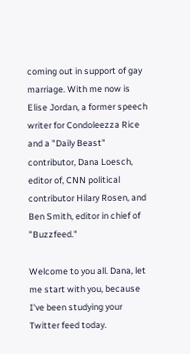coming out in support of gay marriage. With me now is Elise Jordan, a former speech writer for Condoleezza Rice and a "Daily Beast" contributor, Dana Loesch, editor of, CNN political contributor Hilary Rosen, and Ben Smith, editor in chief of "Buzzfeed."

Welcome to you all. Dana, let me start with you, because I've been studying your Twitter feed today.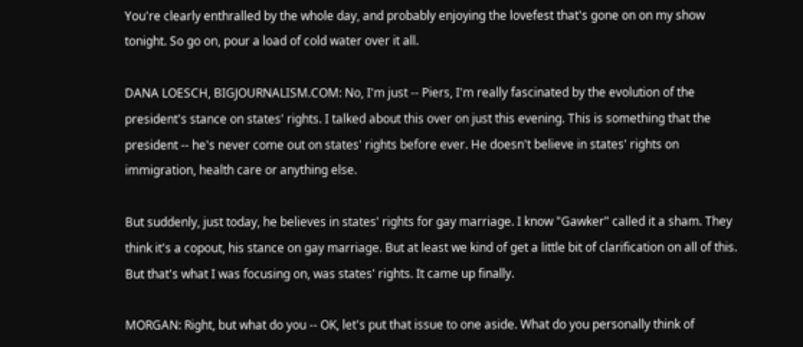You're clearly enthralled by the whole day, and probably enjoying the lovefest that's gone on on my show tonight. So go on, pour a load of cold water over it all.

DANA LOESCH, BIGJOURNALISM.COM: No, I'm just -- Piers, I'm really fascinated by the evolution of the president's stance on states' rights. I talked about this over on just this evening. This is something that the president -- he's never come out on states' rights before ever. He doesn't believe in states' rights on immigration, health care or anything else.

But suddenly, just today, he believes in states' rights for gay marriage. I know "Gawker" called it a sham. They think it's a copout, his stance on gay marriage. But at least we kind of get a little bit of clarification on all of this. But that's what I was focusing on, was states' rights. It came up finally.

MORGAN: Right, but what do you -- OK, let's put that issue to one aside. What do you personally think of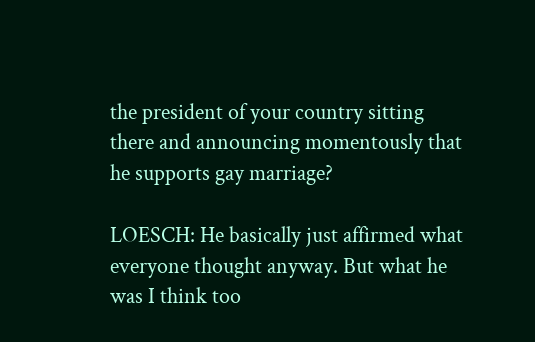the president of your country sitting there and announcing momentously that he supports gay marriage?

LOESCH: He basically just affirmed what everyone thought anyway. But what he was I think too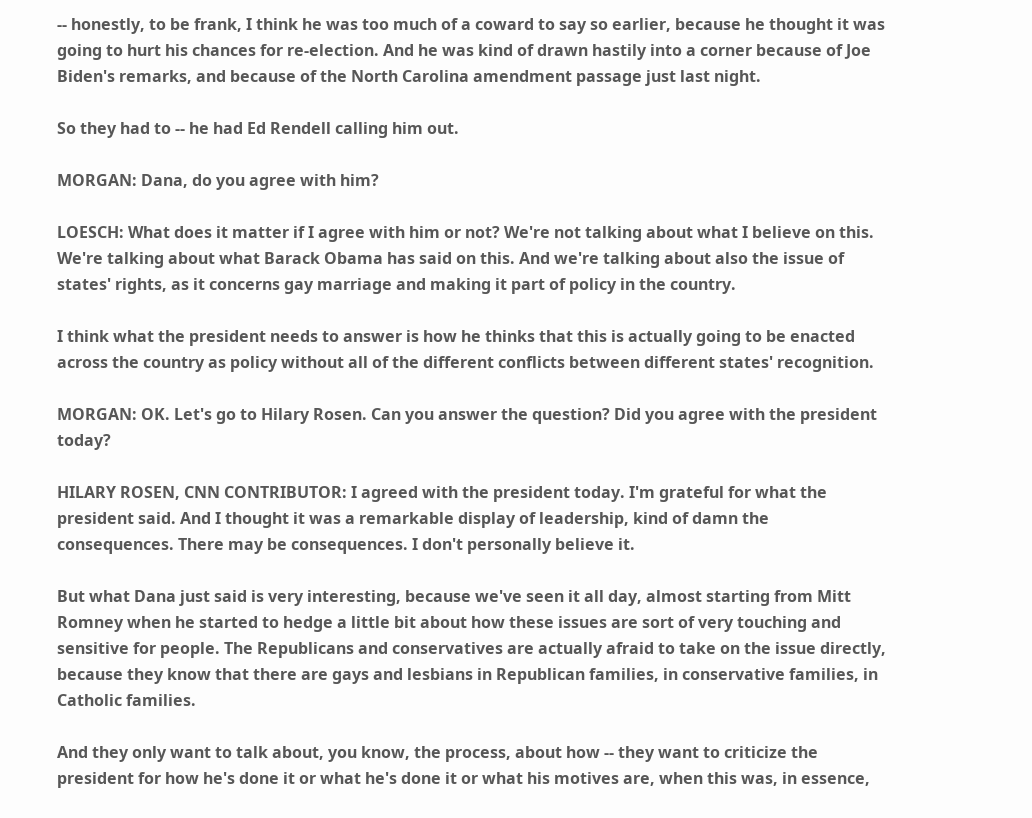-- honestly, to be frank, I think he was too much of a coward to say so earlier, because he thought it was going to hurt his chances for re-election. And he was kind of drawn hastily into a corner because of Joe Biden's remarks, and because of the North Carolina amendment passage just last night.

So they had to -- he had Ed Rendell calling him out.

MORGAN: Dana, do you agree with him?

LOESCH: What does it matter if I agree with him or not? We're not talking about what I believe on this. We're talking about what Barack Obama has said on this. And we're talking about also the issue of states' rights, as it concerns gay marriage and making it part of policy in the country.

I think what the president needs to answer is how he thinks that this is actually going to be enacted across the country as policy without all of the different conflicts between different states' recognition.

MORGAN: OK. Let's go to Hilary Rosen. Can you answer the question? Did you agree with the president today?

HILARY ROSEN, CNN CONTRIBUTOR: I agreed with the president today. I'm grateful for what the president said. And I thought it was a remarkable display of leadership, kind of damn the consequences. There may be consequences. I don't personally believe it.

But what Dana just said is very interesting, because we've seen it all day, almost starting from Mitt Romney when he started to hedge a little bit about how these issues are sort of very touching and sensitive for people. The Republicans and conservatives are actually afraid to take on the issue directly, because they know that there are gays and lesbians in Republican families, in conservative families, in Catholic families.

And they only want to talk about, you know, the process, about how -- they want to criticize the president for how he's done it or what he's done it or what his motives are, when this was, in essence,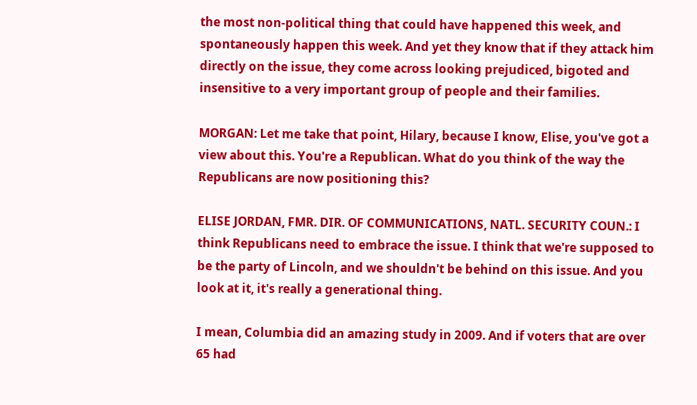the most non-political thing that could have happened this week, and spontaneously happen this week. And yet they know that if they attack him directly on the issue, they come across looking prejudiced, bigoted and insensitive to a very important group of people and their families.

MORGAN: Let me take that point, Hilary, because I know, Elise, you've got a view about this. You're a Republican. What do you think of the way the Republicans are now positioning this?

ELISE JORDAN, FMR. DIR. OF COMMUNICATIONS, NATL. SECURITY COUN.: I think Republicans need to embrace the issue. I think that we're supposed to be the party of Lincoln, and we shouldn't be behind on this issue. And you look at it, it's really a generational thing.

I mean, Columbia did an amazing study in 2009. And if voters that are over 65 had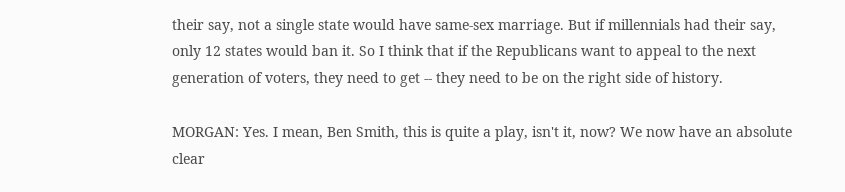their say, not a single state would have same-sex marriage. But if millennials had their say, only 12 states would ban it. So I think that if the Republicans want to appeal to the next generation of voters, they need to get -- they need to be on the right side of history.

MORGAN: Yes. I mean, Ben Smith, this is quite a play, isn't it, now? We now have an absolute clear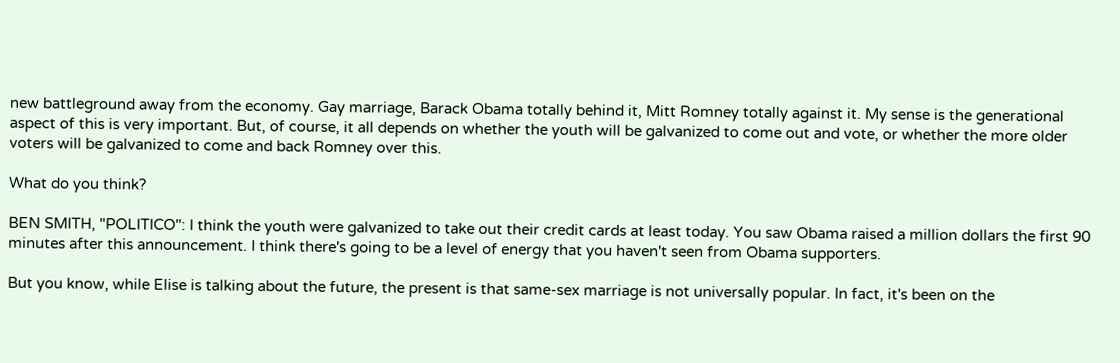new battleground away from the economy. Gay marriage, Barack Obama totally behind it, Mitt Romney totally against it. My sense is the generational aspect of this is very important. But, of course, it all depends on whether the youth will be galvanized to come out and vote, or whether the more older voters will be galvanized to come and back Romney over this.

What do you think?

BEN SMITH, "POLITICO": I think the youth were galvanized to take out their credit cards at least today. You saw Obama raised a million dollars the first 90 minutes after this announcement. I think there's going to be a level of energy that you haven't seen from Obama supporters.

But you know, while Elise is talking about the future, the present is that same-sex marriage is not universally popular. In fact, it's been on the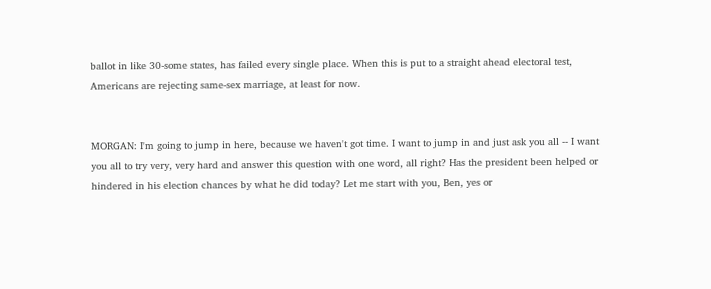ballot in like 30-some states, has failed every single place. When this is put to a straight ahead electoral test, Americans are rejecting same-sex marriage, at least for now.


MORGAN: I'm going to jump in here, because we haven't got time. I want to jump in and just ask you all -- I want you all to try very, very hard and answer this question with one word, all right? Has the president been helped or hindered in his election chances by what he did today? Let me start with you, Ben, yes or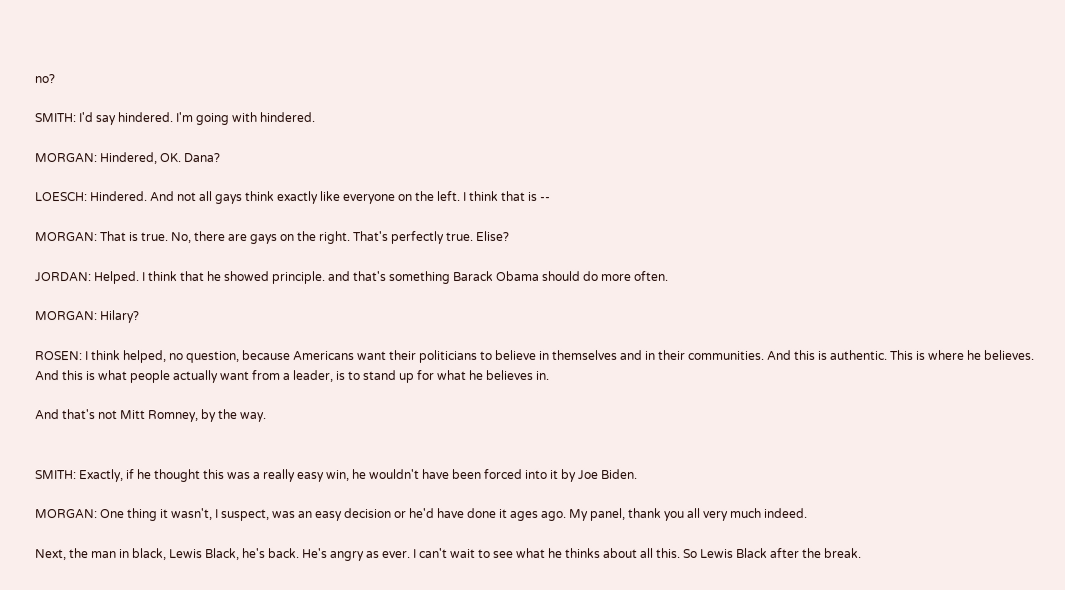no?

SMITH: I'd say hindered. I'm going with hindered.

MORGAN: Hindered, OK. Dana?

LOESCH: Hindered. And not all gays think exactly like everyone on the left. I think that is --

MORGAN: That is true. No, there are gays on the right. That's perfectly true. Elise?

JORDAN: Helped. I think that he showed principle. and that's something Barack Obama should do more often.

MORGAN: Hilary?

ROSEN: I think helped, no question, because Americans want their politicians to believe in themselves and in their communities. And this is authentic. This is where he believes. And this is what people actually want from a leader, is to stand up for what he believes in.

And that's not Mitt Romney, by the way.


SMITH: Exactly, if he thought this was a really easy win, he wouldn't have been forced into it by Joe Biden.

MORGAN: One thing it wasn't, I suspect, was an easy decision or he'd have done it ages ago. My panel, thank you all very much indeed.

Next, the man in black, Lewis Black, he's back. He's angry as ever. I can't wait to see what he thinks about all this. So Lewis Black after the break.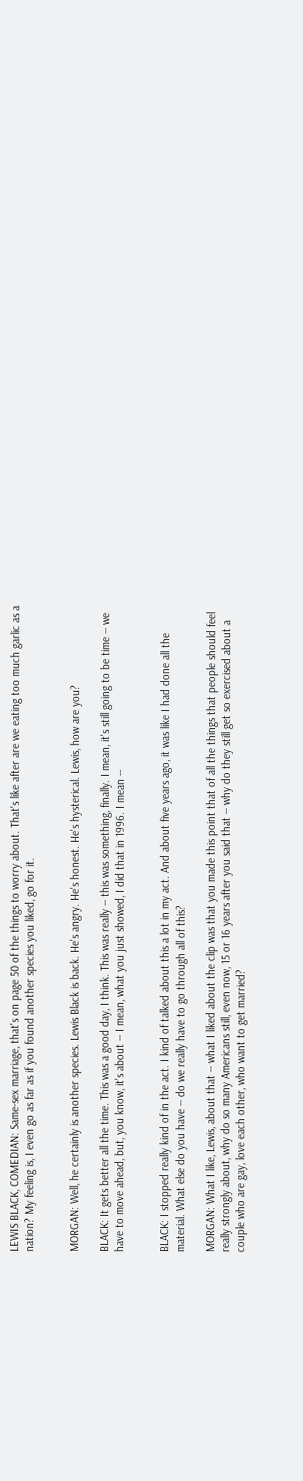LEWIS BLACK, COMEDIAN: Same-sex marriage, that's on page 50 of the things to worry about. That's like after are we eating too much garlic as a nation? My feeling is, I even go as far as if you found another species you liked, go for it.


MORGAN: Well, he certainly is another species. Lewis Black is back. He's angry. He's honest. He's hysterical. Lewis, how are you?

BLACK: It gets better all the time. This was a good day, I think. This was really -- this was something, finally. I mean, it's still going to be time -- we have to move ahead, but, you know, it's about -- I mean, what you just showed, I did that in 1996. I mean --


BLACK: I stopped really kind of in the act. I kind of talked about this a lot in my act. And about five years ago, it was like I had done all the material. What else do you have -- do we really have to go through all of this?

MORGAN: What I like, Lewis, about that -- what I liked about the clip was that you made this point that of all the things that people should feel really strongly about, why do so many Americans still, even now, 15 or 16 years after you said that -- why do they still get so exercised about a couple who are gay, love each other, who want to get married?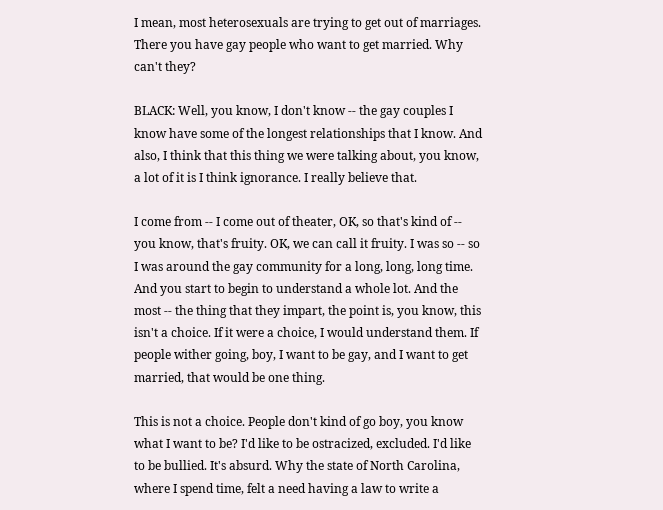I mean, most heterosexuals are trying to get out of marriages. There you have gay people who want to get married. Why can't they?

BLACK: Well, you know, I don't know -- the gay couples I know have some of the longest relationships that I know. And also, I think that this thing we were talking about, you know, a lot of it is I think ignorance. I really believe that.

I come from -- I come out of theater, OK, so that's kind of -- you know, that's fruity. OK, we can call it fruity. I was so -- so I was around the gay community for a long, long, long time. And you start to begin to understand a whole lot. And the most -- the thing that they impart, the point is, you know, this isn't a choice. If it were a choice, I would understand them. If people wither going, boy, I want to be gay, and I want to get married, that would be one thing.

This is not a choice. People don't kind of go boy, you know what I want to be? I'd like to be ostracized, excluded. I'd like to be bullied. It's absurd. Why the state of North Carolina, where I spend time, felt a need having a law to write a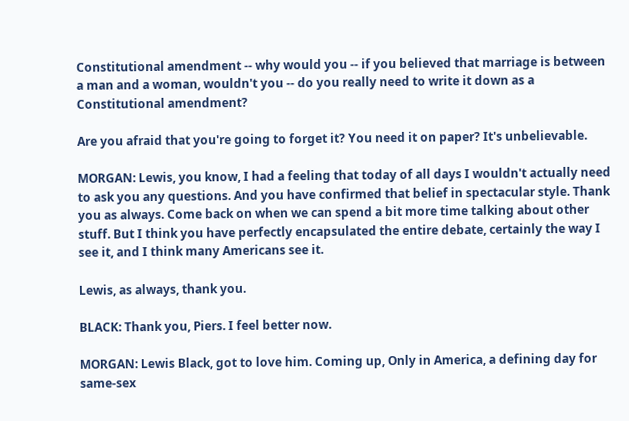Constitutional amendment -- why would you -- if you believed that marriage is between a man and a woman, wouldn't you -- do you really need to write it down as a Constitutional amendment?

Are you afraid that you're going to forget it? You need it on paper? It's unbelievable.

MORGAN: Lewis, you know, I had a feeling that today of all days I wouldn't actually need to ask you any questions. And you have confirmed that belief in spectacular style. Thank you as always. Come back on when we can spend a bit more time talking about other stuff. But I think you have perfectly encapsulated the entire debate, certainly the way I see it, and I think many Americans see it.

Lewis, as always, thank you.

BLACK: Thank you, Piers. I feel better now.

MORGAN: Lewis Black, got to love him. Coming up, Only in America, a defining day for same-sex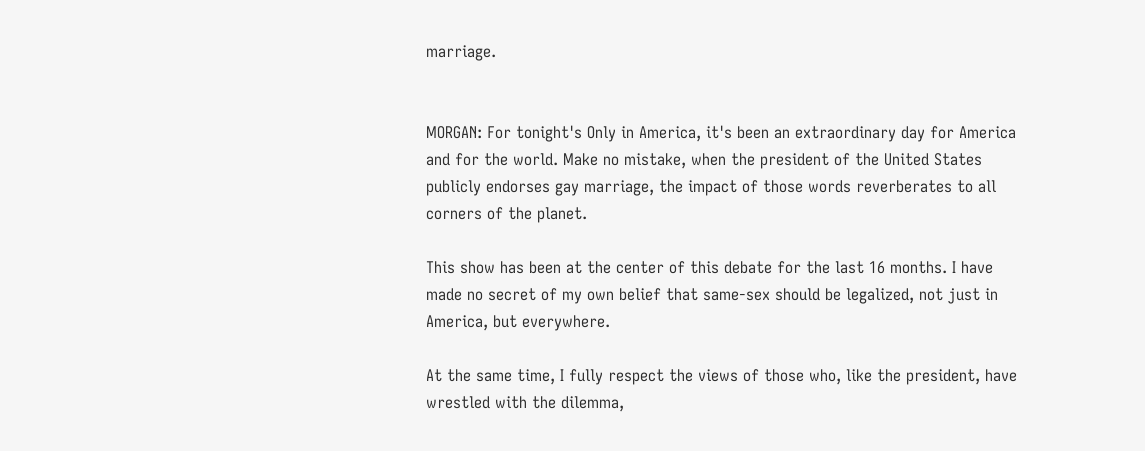marriage.


MORGAN: For tonight's Only in America, it's been an extraordinary day for America and for the world. Make no mistake, when the president of the United States publicly endorses gay marriage, the impact of those words reverberates to all corners of the planet.

This show has been at the center of this debate for the last 16 months. I have made no secret of my own belief that same-sex should be legalized, not just in America, but everywhere.

At the same time, I fully respect the views of those who, like the president, have wrestled with the dilemma,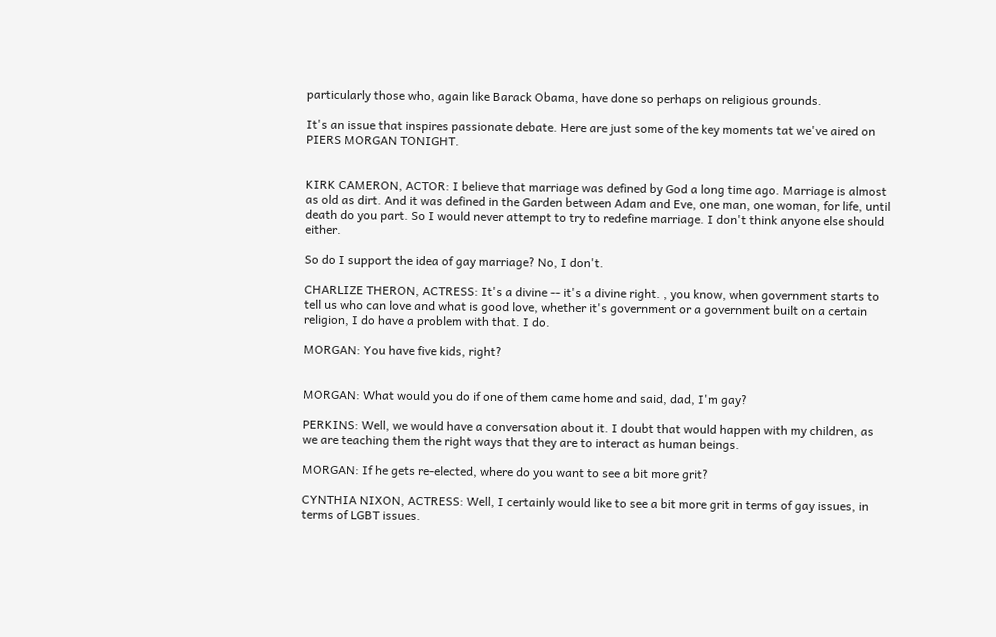particularly those who, again like Barack Obama, have done so perhaps on religious grounds.

It's an issue that inspires passionate debate. Here are just some of the key moments tat we've aired on PIERS MORGAN TONIGHT.


KIRK CAMERON, ACTOR: I believe that marriage was defined by God a long time ago. Marriage is almost as old as dirt. And it was defined in the Garden between Adam and Eve, one man, one woman, for life, until death do you part. So I would never attempt to try to redefine marriage. I don't think anyone else should either.

So do I support the idea of gay marriage? No, I don't.

CHARLIZE THERON, ACTRESS: It's a divine -- it's a divine right. , you know, when government starts to tell us who can love and what is good love, whether it's government or a government built on a certain religion, I do have a problem with that. I do.

MORGAN: You have five kids, right?


MORGAN: What would you do if one of them came home and said, dad, I'm gay?

PERKINS: Well, we would have a conversation about it. I doubt that would happen with my children, as we are teaching them the right ways that they are to interact as human beings.

MORGAN: If he gets re-elected, where do you want to see a bit more grit?

CYNTHIA NIXON, ACTRESS: Well, I certainly would like to see a bit more grit in terms of gay issues, in terms of LGBT issues.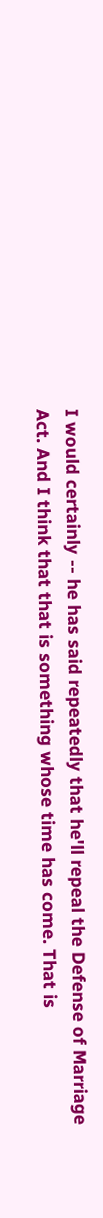I would certainly -- he has said repeatedly that he'll repeal the Defense of Marriage Act. And I think that that is something whose time has come. That is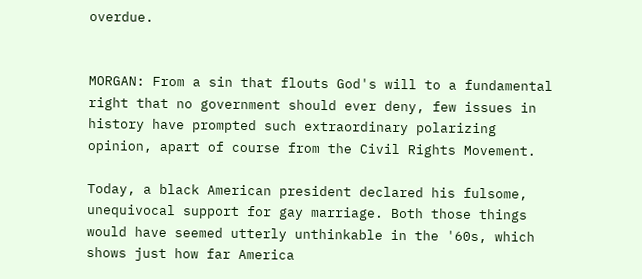overdue.


MORGAN: From a sin that flouts God's will to a fundamental right that no government should ever deny, few issues in history have prompted such extraordinary polarizing opinion, apart of course from the Civil Rights Movement.

Today, a black American president declared his fulsome, unequivocal support for gay marriage. Both those things would have seemed utterly unthinkable in the '60s, which shows just how far America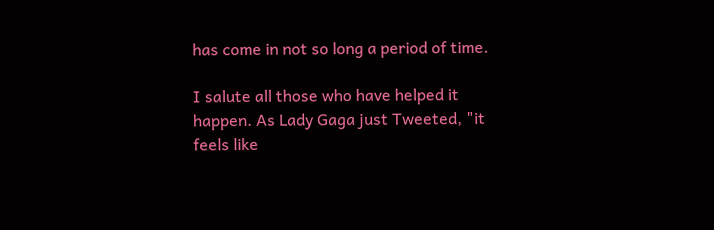has come in not so long a period of time.

I salute all those who have helped it happen. As Lady Gaga just Tweeted, "it feels like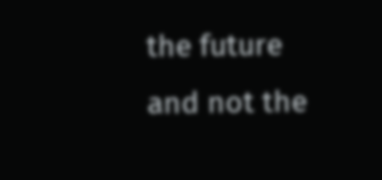the future and not the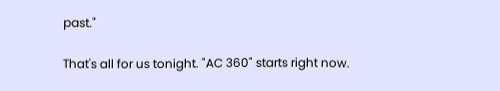past."

That's all for us tonight. "AC 360" starts right now.